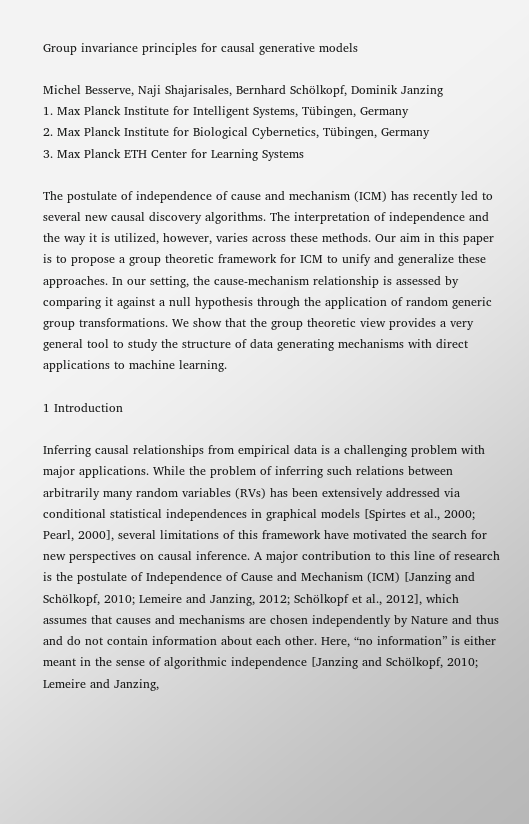Group invariance principles for causal generative models

Michel Besserve, Naji Shajarisales, Bernhard Schölkopf, Dominik Janzing
1. Max Planck Institute for Intelligent Systems, Tübingen, Germany
2. Max Planck Institute for Biological Cybernetics, Tübingen, Germany
3. Max Planck ETH Center for Learning Systems

The postulate of independence of cause and mechanism (ICM) has recently led to several new causal discovery algorithms. The interpretation of independence and the way it is utilized, however, varies across these methods. Our aim in this paper is to propose a group theoretic framework for ICM to unify and generalize these approaches. In our setting, the cause-mechanism relationship is assessed by comparing it against a null hypothesis through the application of random generic group transformations. We show that the group theoretic view provides a very general tool to study the structure of data generating mechanisms with direct applications to machine learning.

1 Introduction

Inferring causal relationships from empirical data is a challenging problem with major applications. While the problem of inferring such relations between arbitrarily many random variables (RVs) has been extensively addressed via conditional statistical independences in graphical models [Spirtes et al., 2000; Pearl, 2000], several limitations of this framework have motivated the search for new perspectives on causal inference. A major contribution to this line of research is the postulate of Independence of Cause and Mechanism (ICM) [Janzing and Schölkopf, 2010; Lemeire and Janzing, 2012; Schölkopf et al., 2012], which assumes that causes and mechanisms are chosen independently by Nature and thus and do not contain information about each other. Here, “no information” is either meant in the sense of algorithmic independence [Janzing and Schölkopf, 2010; Lemeire and Janzing,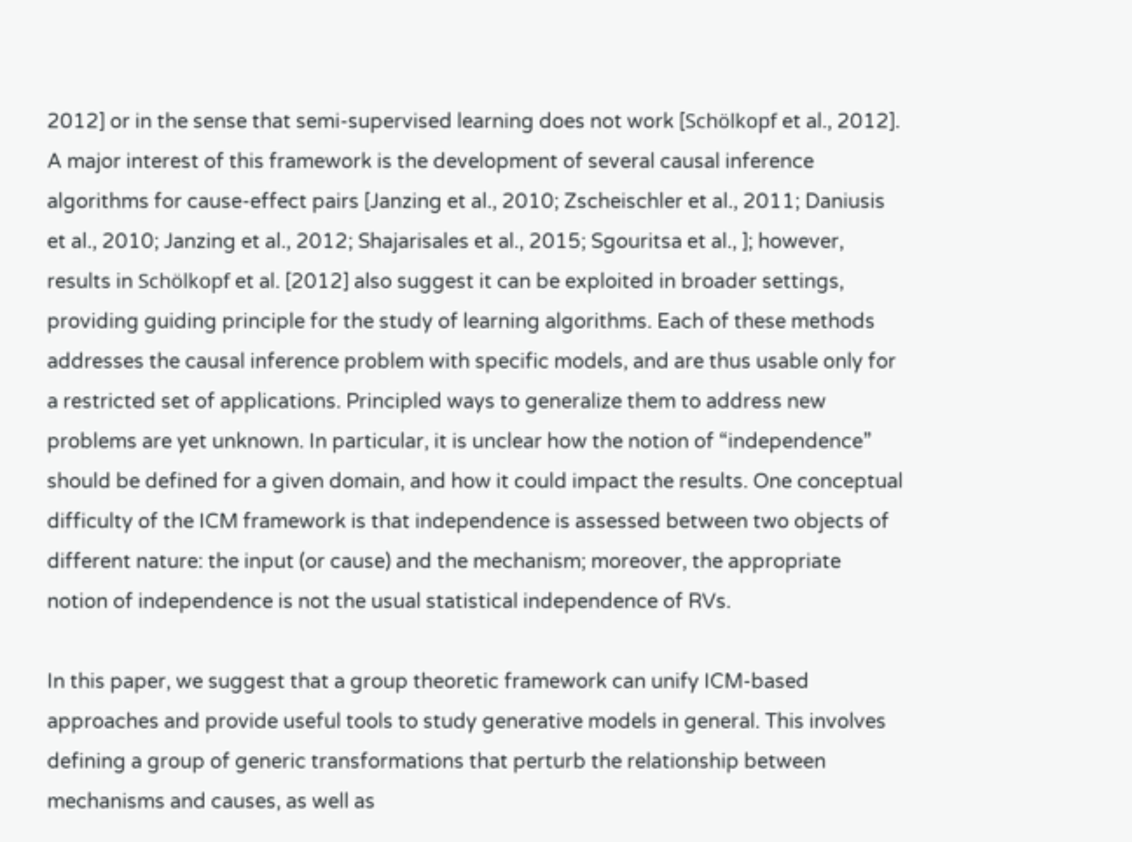2012] or in the sense that semi-supervised learning does not work [Schölkopf et al., 2012]. A major interest of this framework is the development of several causal inference algorithms for cause-effect pairs [Janzing et al., 2010; Zscheischler et al., 2011; Daniusis et al., 2010; Janzing et al., 2012; Shajarisales et al., 2015; Sgouritsa et al., ]; however, results in Schölkopf et al. [2012] also suggest it can be exploited in broader settings, providing guiding principle for the study of learning algorithms. Each of these methods addresses the causal inference problem with specific models, and are thus usable only for a restricted set of applications. Principled ways to generalize them to address new problems are yet unknown. In particular, it is unclear how the notion of “independence” should be defined for a given domain, and how it could impact the results. One conceptual difficulty of the ICM framework is that independence is assessed between two objects of different nature: the input (or cause) and the mechanism; moreover, the appropriate notion of independence is not the usual statistical independence of RVs.

In this paper, we suggest that a group theoretic framework can unify ICM-based approaches and provide useful tools to study generative models in general. This involves defining a group of generic transformations that perturb the relationship between mechanisms and causes, as well as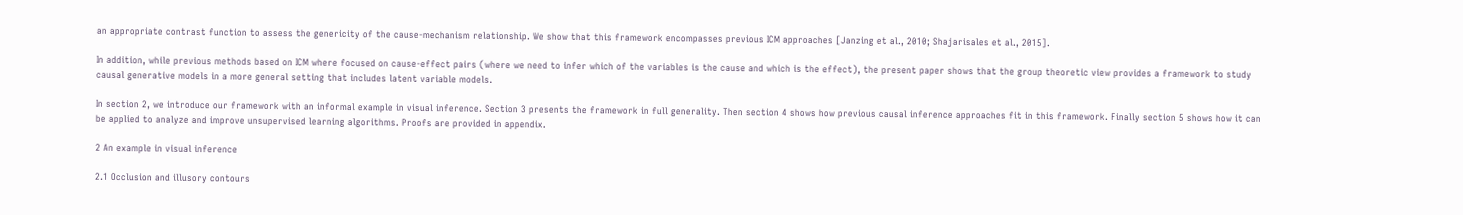an appropriate contrast function to assess the genericity of the cause-mechanism relationship. We show that this framework encompasses previous ICM approaches [Janzing et al., 2010; Shajarisales et al., 2015].

In addition, while previous methods based on ICM where focused on cause-effect pairs (where we need to infer which of the variables is the cause and which is the effect), the present paper shows that the group theoretic view provides a framework to study causal generative models in a more general setting that includes latent variable models.

In section 2, we introduce our framework with an informal example in visual inference. Section 3 presents the framework in full generality. Then section 4 shows how previous causal inference approaches fit in this framework. Finally section 5 shows how it can be applied to analyze and improve unsupervised learning algorithms. Proofs are provided in appendix.

2 An example in visual inference

2.1 Occlusion and illusory contours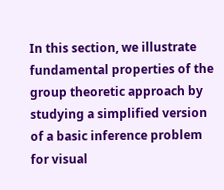In this section, we illustrate fundamental properties of the group theoretic approach by studying a simplified version of a basic inference problem for visual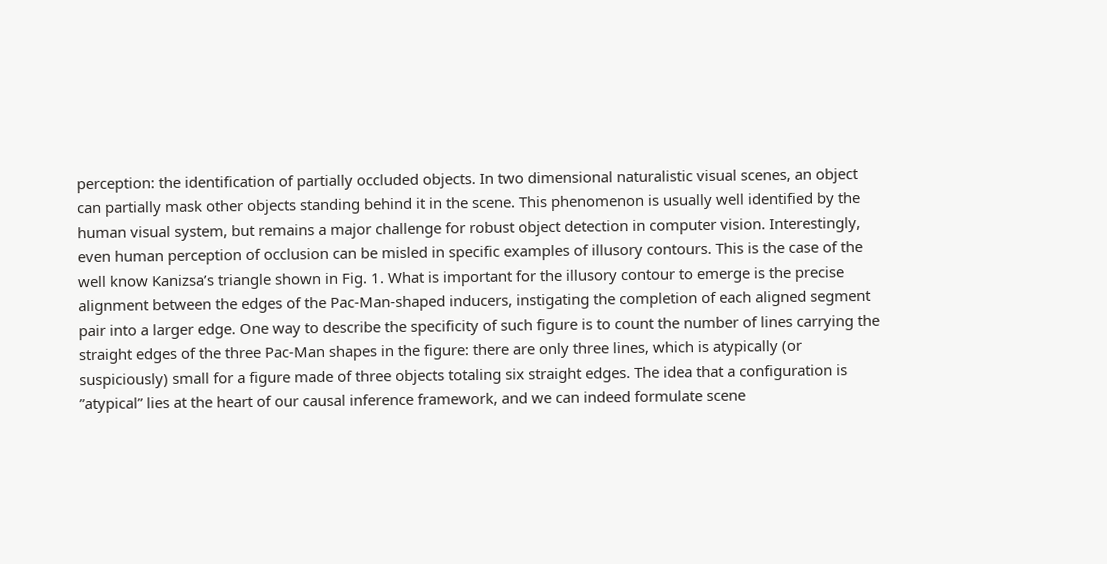perception: the identification of partially occluded objects. In two dimensional naturalistic visual scenes, an object can partially mask other objects standing behind it in the scene. This phenomenon is usually well identified by the human visual system, but remains a major challenge for robust object detection in computer vision. Interestingly, even human perception of occlusion can be misled in specific examples of illusory contours. This is the case of the well know Kanizsa’s triangle shown in Fig. 1. What is important for the illusory contour to emerge is the precise alignment between the edges of the Pac-Man-shaped inducers, instigating the completion of each aligned segment pair into a larger edge. One way to describe the specificity of such figure is to count the number of lines carrying the straight edges of the three Pac-Man shapes in the figure: there are only three lines, which is atypically (or suspiciously) small for a figure made of three objects totaling six straight edges. The idea that a configuration is ”atypical” lies at the heart of our causal inference framework, and we can indeed formulate scene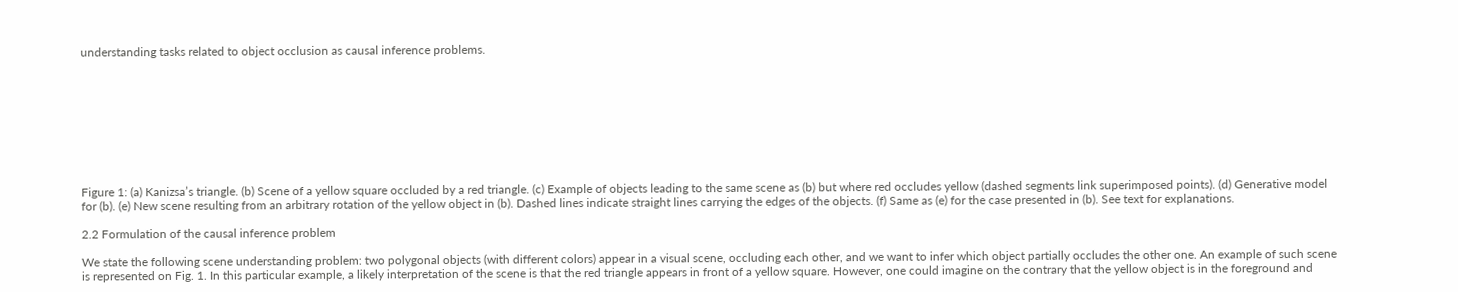understanding tasks related to object occlusion as causal inference problems.









Figure 1: (a) Kanizsa’s triangle. (b) Scene of a yellow square occluded by a red triangle. (c) Example of objects leading to the same scene as (b) but where red occludes yellow (dashed segments link superimposed points). (d) Generative model for (b). (e) New scene resulting from an arbitrary rotation of the yellow object in (b). Dashed lines indicate straight lines carrying the edges of the objects. (f) Same as (e) for the case presented in (b). See text for explanations.

2.2 Formulation of the causal inference problem

We state the following scene understanding problem: two polygonal objects (with different colors) appear in a visual scene, occluding each other, and we want to infer which object partially occludes the other one. An example of such scene is represented on Fig. 1. In this particular example, a likely interpretation of the scene is that the red triangle appears in front of a yellow square. However, one could imagine on the contrary that the yellow object is in the foreground and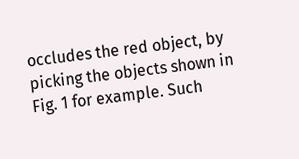occludes the red object, by picking the objects shown in Fig. 1 for example. Such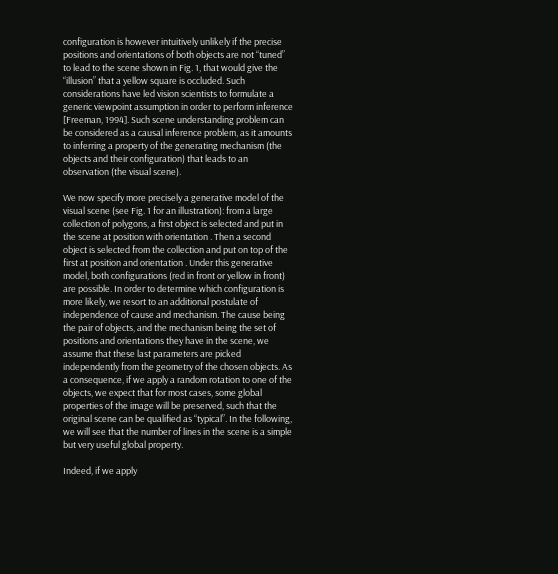configuration is however intuitively unlikely if the precise positions and orientations of both objects are not “tuned” to lead to the scene shown in Fig. 1, that would give the “illusion” that a yellow square is occluded. Such considerations have led vision scientists to formulate a generic viewpoint assumption in order to perform inference [Freeman, 1994]. Such scene understanding problem can be considered as a causal inference problem, as it amounts to inferring a property of the generating mechanism (the objects and their configuration) that leads to an observation (the visual scene).

We now specify more precisely a generative model of the visual scene (see Fig. 1 for an illustration): from a large collection of polygons, a first object is selected and put in the scene at position with orientation . Then a second object is selected from the collection and put on top of the first at position and orientation . Under this generative model, both configurations (red in front or yellow in front) are possible. In order to determine which configuration is more likely, we resort to an additional postulate of independence of cause and mechanism. The cause being the pair of objects, and the mechanism being the set of positions and orientations they have in the scene, we assume that these last parameters are picked independently from the geometry of the chosen objects. As a consequence, if we apply a random rotation to one of the objects, we expect that for most cases, some global properties of the image will be preserved, such that the original scene can be qualified as “typical”. In the following, we will see that the number of lines in the scene is a simple but very useful global property.

Indeed, if we apply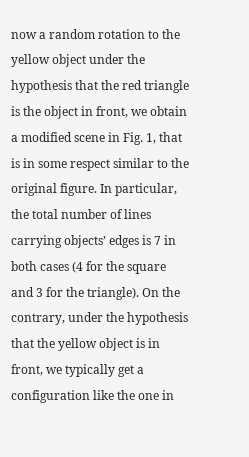now a random rotation to the yellow object under the hypothesis that the red triangle is the object in front, we obtain a modified scene in Fig. 1, that is in some respect similar to the original figure. In particular, the total number of lines carrying objects’ edges is 7 in both cases (4 for the square and 3 for the triangle). On the contrary, under the hypothesis that the yellow object is in front, we typically get a configuration like the one in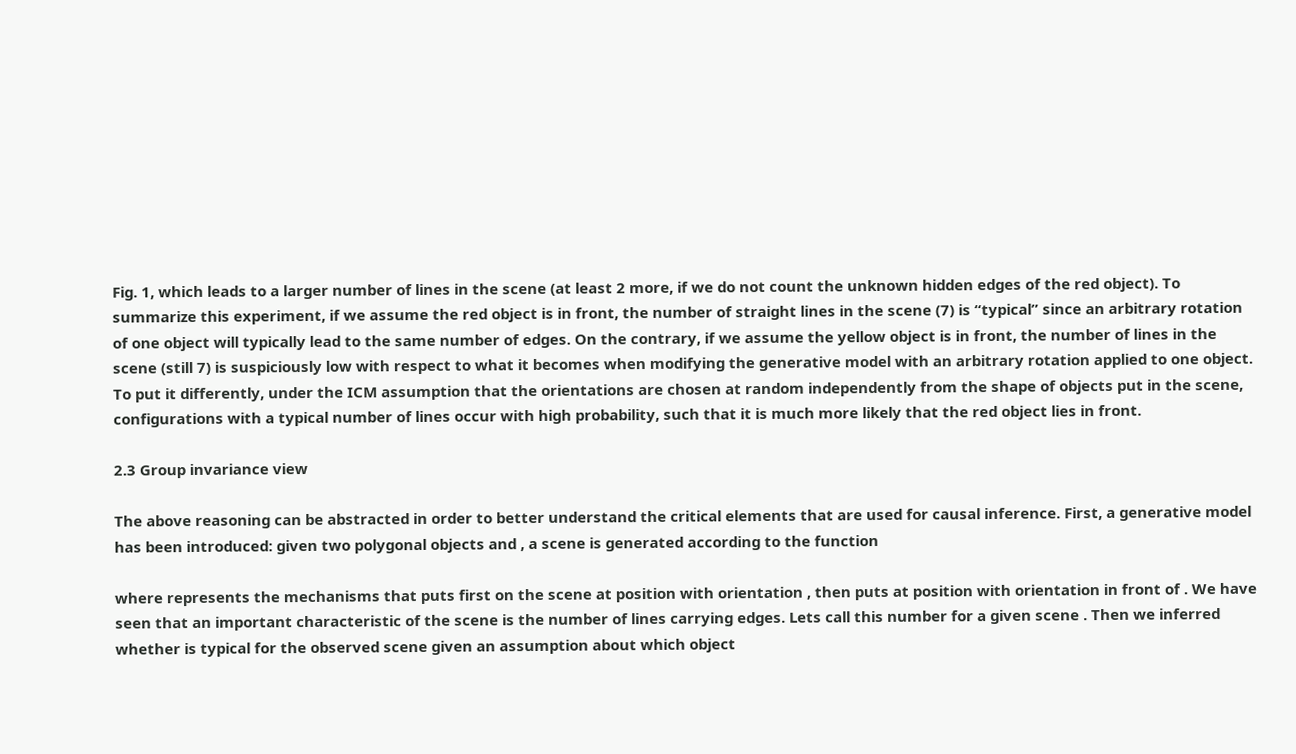Fig. 1, which leads to a larger number of lines in the scene (at least 2 more, if we do not count the unknown hidden edges of the red object). To summarize this experiment, if we assume the red object is in front, the number of straight lines in the scene (7) is “typical” since an arbitrary rotation of one object will typically lead to the same number of edges. On the contrary, if we assume the yellow object is in front, the number of lines in the scene (still 7) is suspiciously low with respect to what it becomes when modifying the generative model with an arbitrary rotation applied to one object. To put it differently, under the ICM assumption that the orientations are chosen at random independently from the shape of objects put in the scene, configurations with a typical number of lines occur with high probability, such that it is much more likely that the red object lies in front.

2.3 Group invariance view

The above reasoning can be abstracted in order to better understand the critical elements that are used for causal inference. First, a generative model has been introduced: given two polygonal objects and , a scene is generated according to the function

where represents the mechanisms that puts first on the scene at position with orientation , then puts at position with orientation in front of . We have seen that an important characteristic of the scene is the number of lines carrying edges. Lets call this number for a given scene . Then we inferred whether is typical for the observed scene given an assumption about which object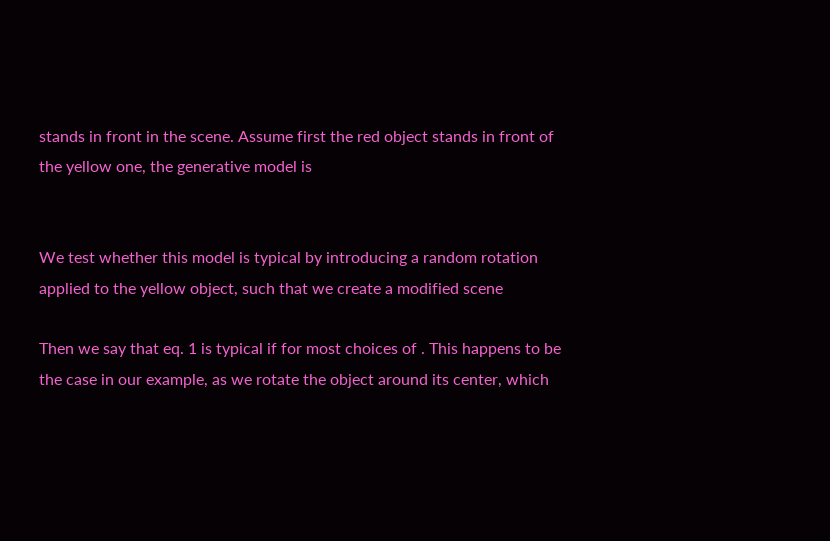stands in front in the scene. Assume first the red object stands in front of the yellow one, the generative model is


We test whether this model is typical by introducing a random rotation applied to the yellow object, such that we create a modified scene

Then we say that eq. 1 is typical if for most choices of . This happens to be the case in our example, as we rotate the object around its center, which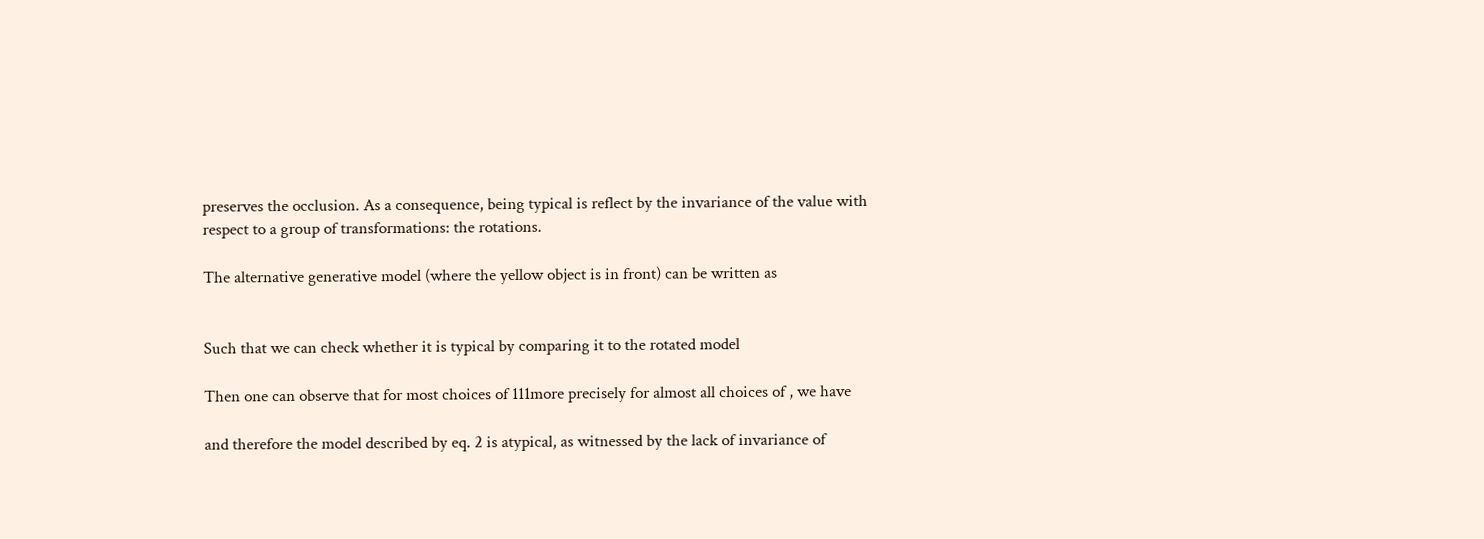preserves the occlusion. As a consequence, being typical is reflect by the invariance of the value with respect to a group of transformations: the rotations.

The alternative generative model (where the yellow object is in front) can be written as


Such that we can check whether it is typical by comparing it to the rotated model

Then one can observe that for most choices of 111more precisely for almost all choices of , we have

and therefore the model described by eq. 2 is atypical, as witnessed by the lack of invariance of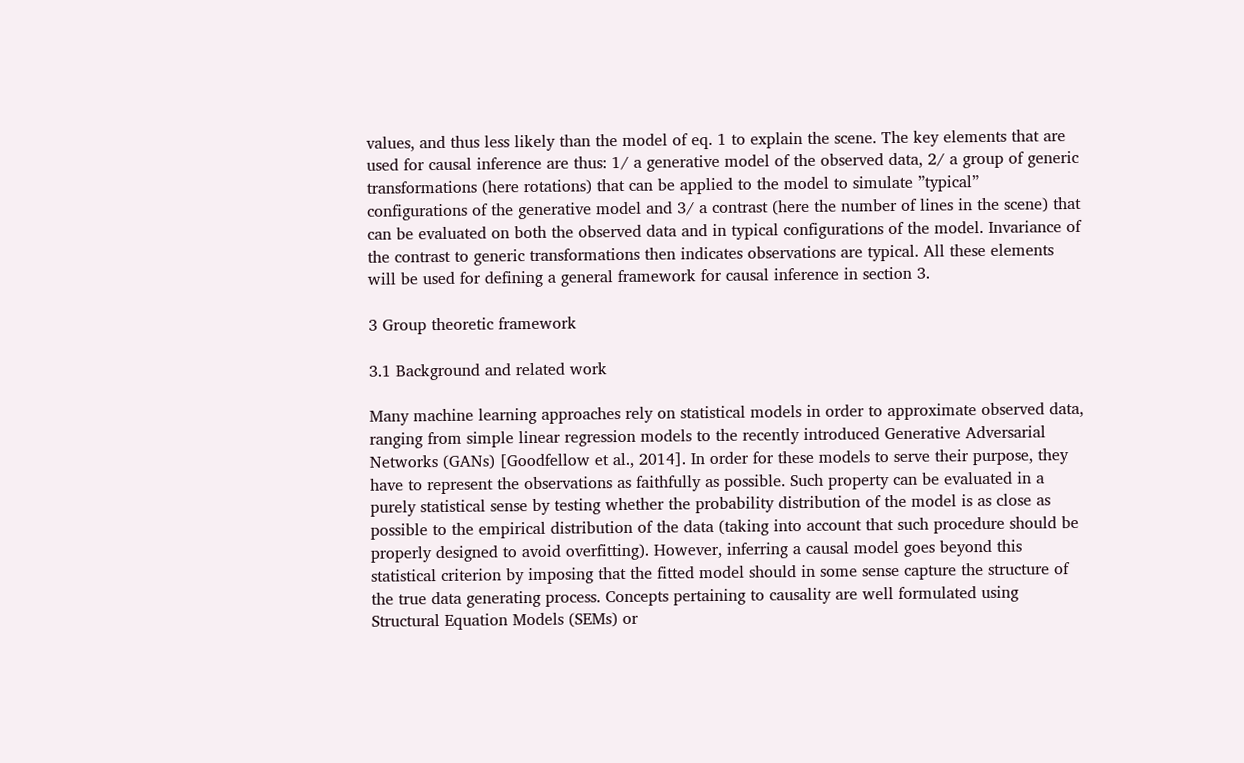values, and thus less likely than the model of eq. 1 to explain the scene. The key elements that are used for causal inference are thus: 1/ a generative model of the observed data, 2/ a group of generic transformations (here rotations) that can be applied to the model to simulate ”typical” configurations of the generative model and 3/ a contrast (here the number of lines in the scene) that can be evaluated on both the observed data and in typical configurations of the model. Invariance of the contrast to generic transformations then indicates observations are typical. All these elements will be used for defining a general framework for causal inference in section 3.

3 Group theoretic framework

3.1 Background and related work

Many machine learning approaches rely on statistical models in order to approximate observed data, ranging from simple linear regression models to the recently introduced Generative Adversarial Networks (GANs) [Goodfellow et al., 2014]. In order for these models to serve their purpose, they have to represent the observations as faithfully as possible. Such property can be evaluated in a purely statistical sense by testing whether the probability distribution of the model is as close as possible to the empirical distribution of the data (taking into account that such procedure should be properly designed to avoid overfitting). However, inferring a causal model goes beyond this statistical criterion by imposing that the fitted model should in some sense capture the structure of the true data generating process. Concepts pertaining to causality are well formulated using Structural Equation Models (SEMs) or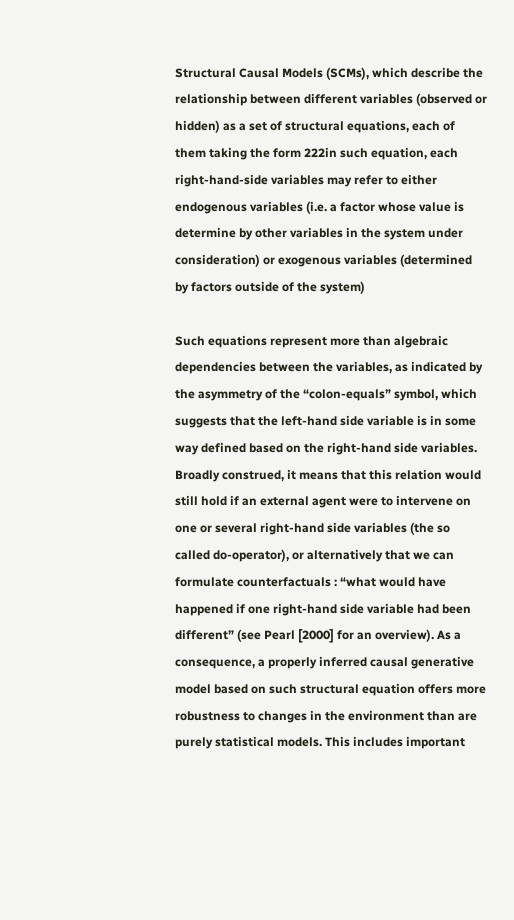Structural Causal Models (SCMs), which describe the relationship between different variables (observed or hidden) as a set of structural equations, each of them taking the form 222in such equation, each right-hand-side variables may refer to either endogenous variables (i.e. a factor whose value is determine by other variables in the system under consideration) or exogenous variables (determined by factors outside of the system)

Such equations represent more than algebraic dependencies between the variables, as indicated by the asymmetry of the “colon-equals” symbol, which suggests that the left-hand side variable is in some way defined based on the right-hand side variables. Broadly construed, it means that this relation would still hold if an external agent were to intervene on one or several right-hand side variables (the so called do-operator), or alternatively that we can formulate counterfactuals : “what would have happened if one right-hand side variable had been different” (see Pearl [2000] for an overview). As a consequence, a properly inferred causal generative model based on such structural equation offers more robustness to changes in the environment than are purely statistical models. This includes important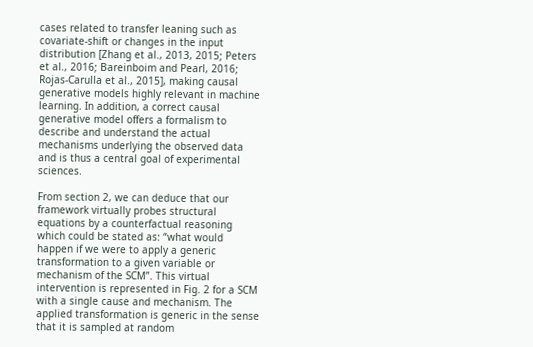cases related to transfer leaning such as covariate-shift or changes in the input distribution [Zhang et al., 2013, 2015; Peters et al., 2016; Bareinboim and Pearl, 2016; Rojas-Carulla et al., 2015], making causal generative models highly relevant in machine learning. In addition, a correct causal generative model offers a formalism to describe and understand the actual mechanisms underlying the observed data and is thus a central goal of experimental sciences.

From section 2, we can deduce that our framework virtually probes structural equations by a counterfactual reasoning which could be stated as: “what would happen if we were to apply a generic transformation to a given variable or mechanism of the SCM”. This virtual intervention is represented in Fig. 2 for a SCM with a single cause and mechanism. The applied transformation is generic in the sense that it is sampled at random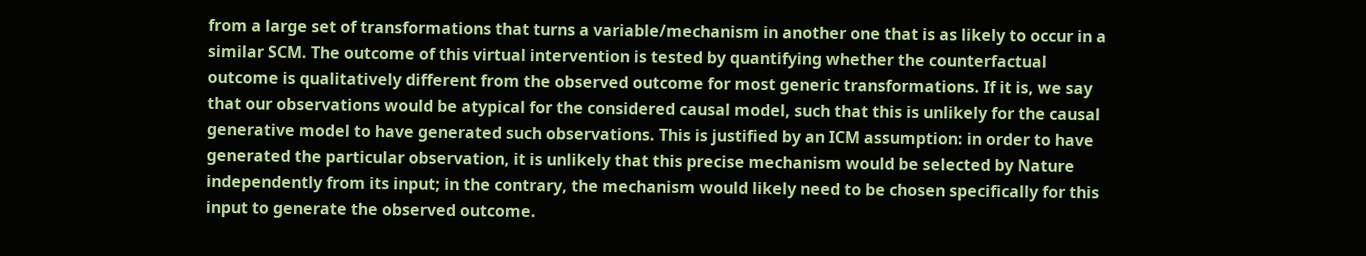from a large set of transformations that turns a variable/mechanism in another one that is as likely to occur in a similar SCM. The outcome of this virtual intervention is tested by quantifying whether the counterfactual outcome is qualitatively different from the observed outcome for most generic transformations. If it is, we say that our observations would be atypical for the considered causal model, such that this is unlikely for the causal generative model to have generated such observations. This is justified by an ICM assumption: in order to have generated the particular observation, it is unlikely that this precise mechanism would be selected by Nature independently from its input; in the contrary, the mechanism would likely need to be chosen specifically for this input to generate the observed outcome.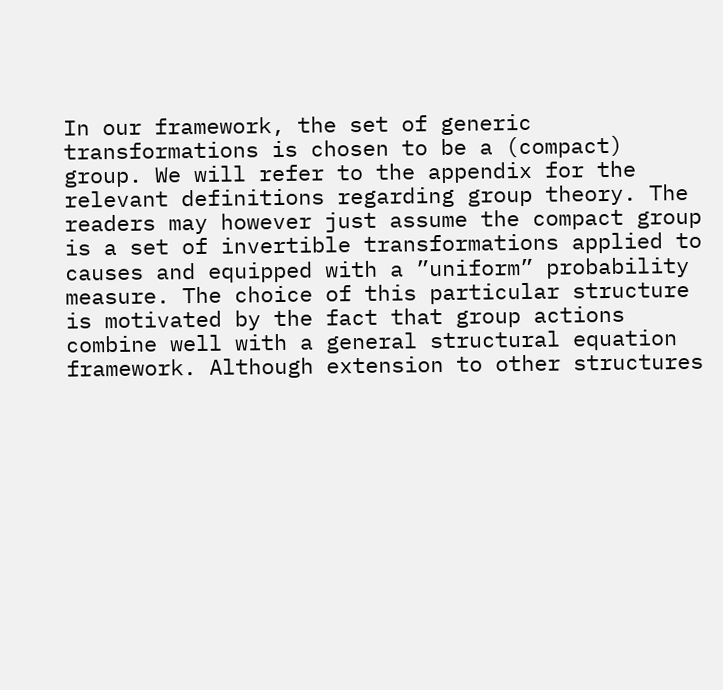In our framework, the set of generic transformations is chosen to be a (compact) group. We will refer to the appendix for the relevant definitions regarding group theory. The readers may however just assume the compact group is a set of invertible transformations applied to causes and equipped with a ”uniform” probability measure. The choice of this particular structure is motivated by the fact that group actions combine well with a general structural equation framework. Although extension to other structures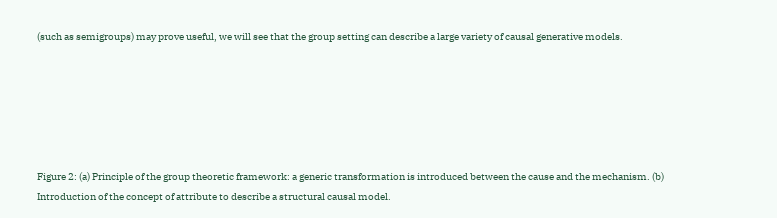(such as semigroups) may prove useful, we will see that the group setting can describe a large variety of causal generative models.






Figure 2: (a) Principle of the group theoretic framework: a generic transformation is introduced between the cause and the mechanism. (b) Introduction of the concept of attribute to describe a structural causal model.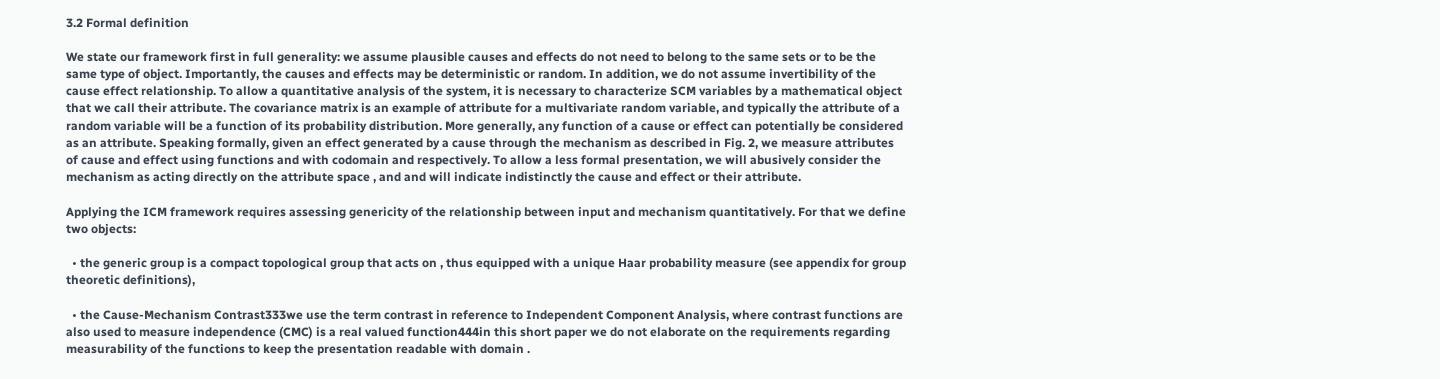3.2 Formal definition

We state our framework first in full generality: we assume plausible causes and effects do not need to belong to the same sets or to be the same type of object. Importantly, the causes and effects may be deterministic or random. In addition, we do not assume invertibility of the cause effect relationship. To allow a quantitative analysis of the system, it is necessary to characterize SCM variables by a mathematical object that we call their attribute. The covariance matrix is an example of attribute for a multivariate random variable, and typically the attribute of a random variable will be a function of its probability distribution. More generally, any function of a cause or effect can potentially be considered as an attribute. Speaking formally, given an effect generated by a cause through the mechanism as described in Fig. 2, we measure attributes of cause and effect using functions and with codomain and respectively. To allow a less formal presentation, we will abusively consider the mechanism as acting directly on the attribute space , and and will indicate indistinctly the cause and effect or their attribute.

Applying the ICM framework requires assessing genericity of the relationship between input and mechanism quantitatively. For that we define two objects:

  • the generic group is a compact topological group that acts on , thus equipped with a unique Haar probability measure (see appendix for group theoretic definitions),

  • the Cause-Mechanism Contrast333we use the term contrast in reference to Independent Component Analysis, where contrast functions are also used to measure independence (CMC) is a real valued function444in this short paper we do not elaborate on the requirements regarding measurability of the functions to keep the presentation readable with domain .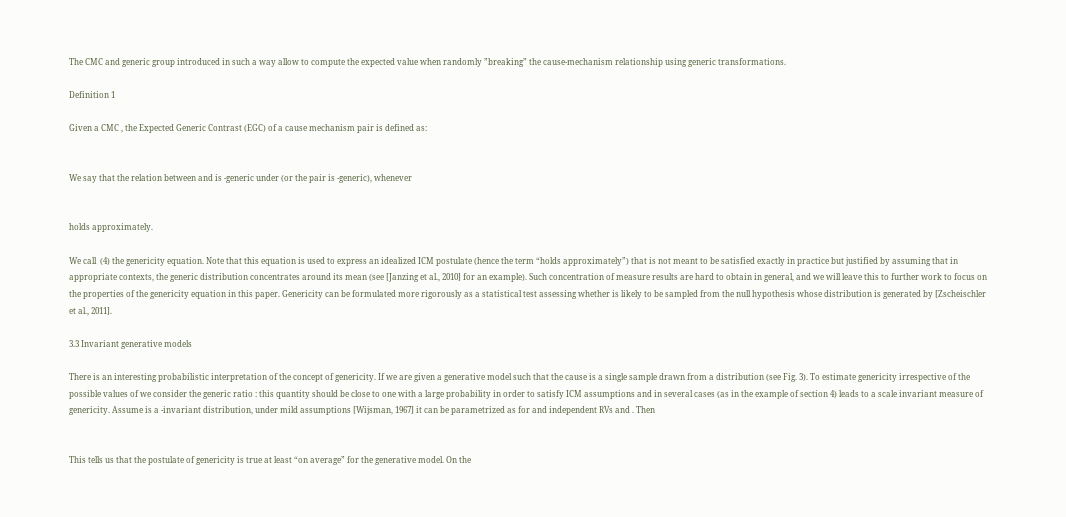The CMC and generic group introduced in such a way allow to compute the expected value when randomly ”breaking” the cause-mechanism relationship using generic transformations.

Definition 1

Given a CMC , the Expected Generic Contrast (EGC) of a cause mechanism pair is defined as:


We say that the relation between and is -generic under (or the pair is -generic), whenever


holds approximately.

We call  (4) the genericity equation. Note that this equation is used to express an idealized ICM postulate (hence the term “holds approximately”) that is not meant to be satisfied exactly in practice but justified by assuming that in appropriate contexts, the generic distribution concentrates around its mean (see [Janzing et al., 2010] for an example). Such concentration of measure results are hard to obtain in general, and we will leave this to further work to focus on the properties of the genericity equation in this paper. Genericity can be formulated more rigorously as a statistical test assessing whether is likely to be sampled from the null hypothesis whose distribution is generated by [Zscheischler et al., 2011].

3.3 Invariant generative models

There is an interesting probabilistic interpretation of the concept of genericity. If we are given a generative model such that the cause is a single sample drawn from a distribution (see Fig. 3). To estimate genericity irrespective of the possible values of we consider the generic ratio : this quantity should be close to one with a large probability in order to satisfy ICM assumptions and in several cases (as in the example of section 4) leads to a scale invariant measure of genericity. Assume is a -invariant distribution, under mild assumptions [Wijsman, 1967] it can be parametrized as for and independent RVs and . Then


This tells us that the postulate of genericity is true at least “on average” for the generative model. On the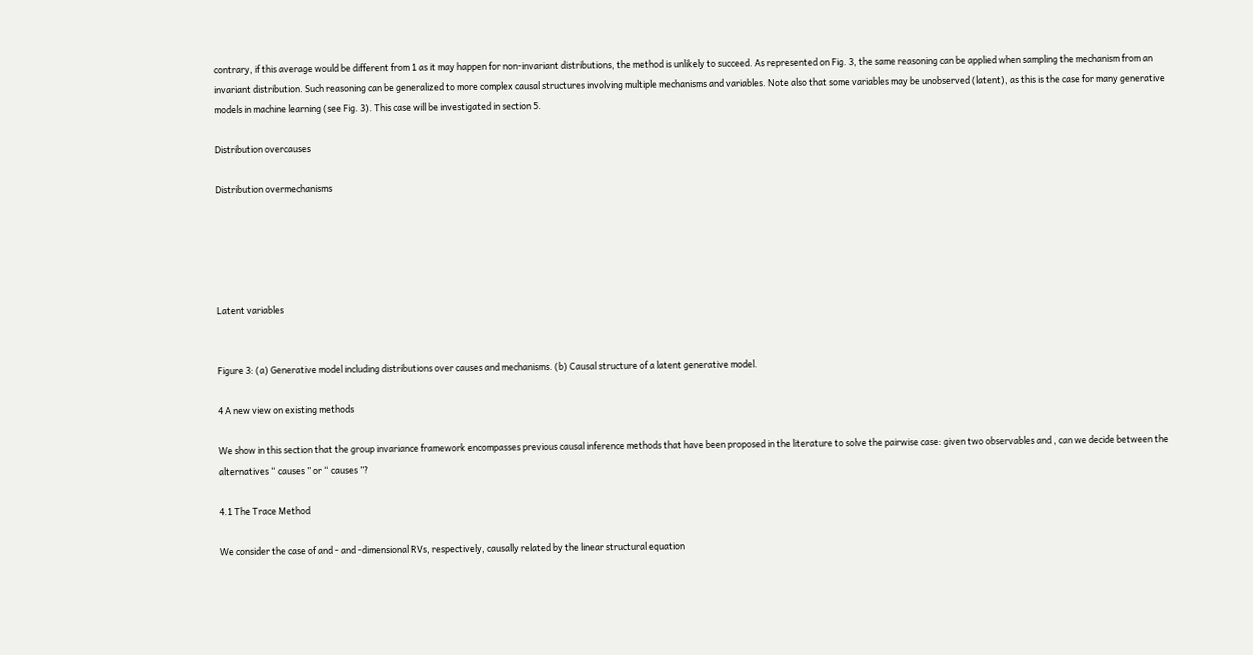contrary, if this average would be different from 1 as it may happen for non-invariant distributions, the method is unlikely to succeed. As represented on Fig. 3, the same reasoning can be applied when sampling the mechanism from an invariant distribution. Such reasoning can be generalized to more complex causal structures involving multiple mechanisms and variables. Note also that some variables may be unobserved (latent), as this is the case for many generative models in machine learning (see Fig. 3). This case will be investigated in section 5.

Distribution overcauses

Distribution overmechanisms





Latent variables


Figure 3: (a) Generative model including distributions over causes and mechanisms. (b) Causal structure of a latent generative model.

4 A new view on existing methods

We show in this section that the group invariance framework encompasses previous causal inference methods that have been proposed in the literature to solve the pairwise case: given two observables and , can we decide between the alternatives “ causes ” or “ causes ”?

4.1 The Trace Method

We consider the case of and - and -dimensional RVs, respectively, causally related by the linear structural equation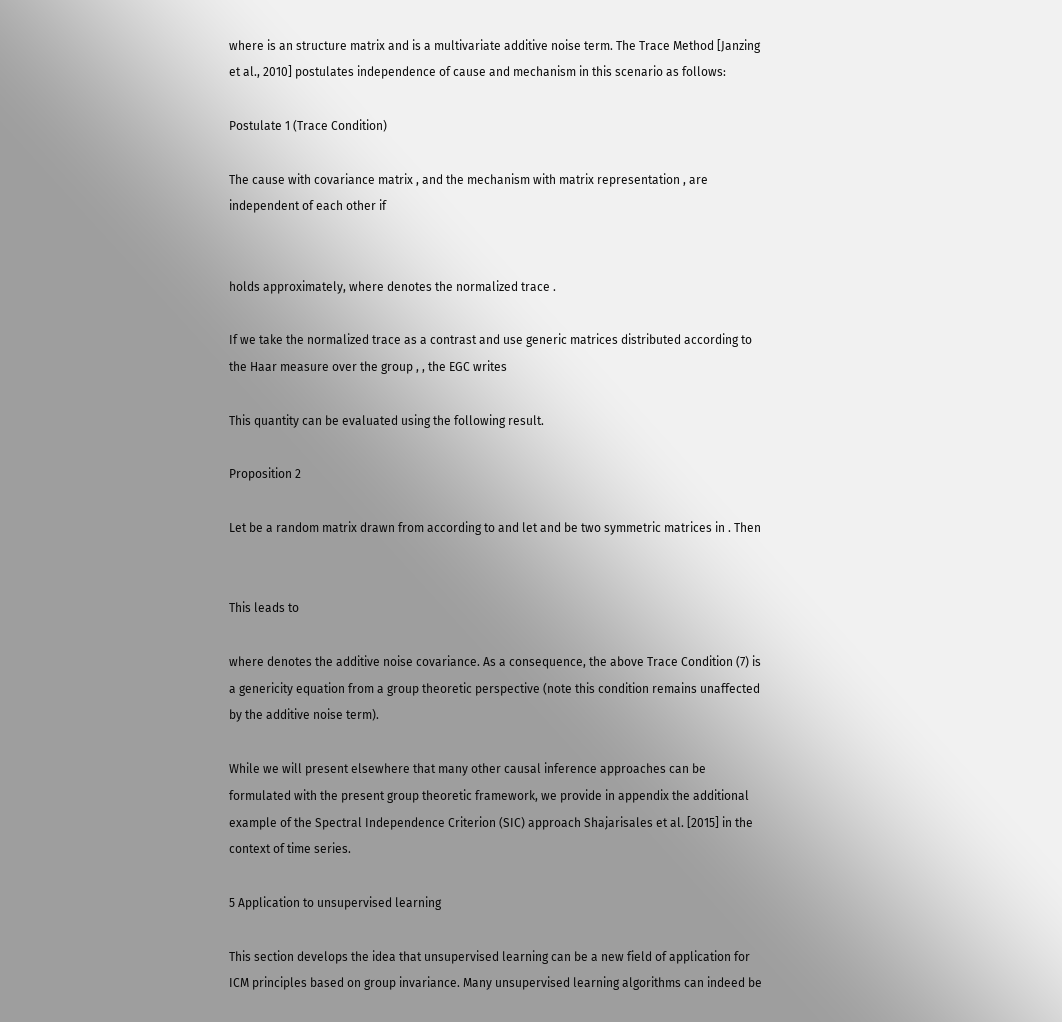where is an structure matrix and is a multivariate additive noise term. The Trace Method [Janzing et al., 2010] postulates independence of cause and mechanism in this scenario as follows:

Postulate 1 (Trace Condition)

The cause with covariance matrix , and the mechanism with matrix representation , are independent of each other if


holds approximately, where denotes the normalized trace .

If we take the normalized trace as a contrast and use generic matrices distributed according to the Haar measure over the group , , the EGC writes

This quantity can be evaluated using the following result.

Proposition 2

Let be a random matrix drawn from according to and let and be two symmetric matrices in . Then


This leads to

where denotes the additive noise covariance. As a consequence, the above Trace Condition (7) is a genericity equation from a group theoretic perspective (note this condition remains unaffected by the additive noise term).

While we will present elsewhere that many other causal inference approaches can be formulated with the present group theoretic framework, we provide in appendix the additional example of the Spectral Independence Criterion (SIC) approach Shajarisales et al. [2015] in the context of time series.

5 Application to unsupervised learning

This section develops the idea that unsupervised learning can be a new field of application for ICM principles based on group invariance. Many unsupervised learning algorithms can indeed be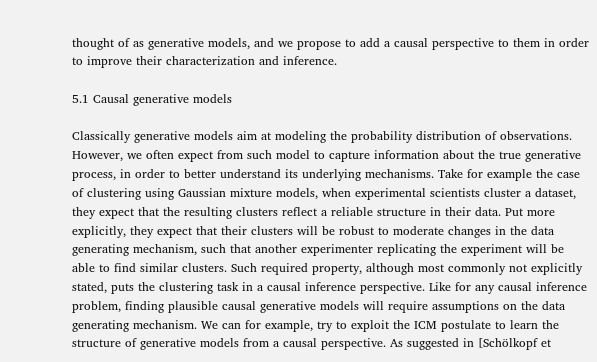thought of as generative models, and we propose to add a causal perspective to them in order to improve their characterization and inference.

5.1 Causal generative models

Classically generative models aim at modeling the probability distribution of observations. However, we often expect from such model to capture information about the true generative process, in order to better understand its underlying mechanisms. Take for example the case of clustering using Gaussian mixture models, when experimental scientists cluster a dataset, they expect that the resulting clusters reflect a reliable structure in their data. Put more explicitly, they expect that their clusters will be robust to moderate changes in the data generating mechanism, such that another experimenter replicating the experiment will be able to find similar clusters. Such required property, although most commonly not explicitly stated, puts the clustering task in a causal inference perspective. Like for any causal inference problem, finding plausible causal generative models will require assumptions on the data generating mechanism. We can for example, try to exploit the ICM postulate to learn the structure of generative models from a causal perspective. As suggested in [Schölkopf et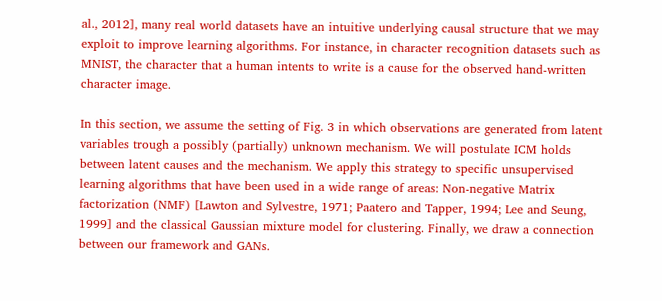al., 2012], many real world datasets have an intuitive underlying causal structure that we may exploit to improve learning algorithms. For instance, in character recognition datasets such as MNIST, the character that a human intents to write is a cause for the observed hand-written character image.

In this section, we assume the setting of Fig. 3 in which observations are generated from latent variables trough a possibly (partially) unknown mechanism. We will postulate ICM holds between latent causes and the mechanism. We apply this strategy to specific unsupervised learning algorithms that have been used in a wide range of areas: Non-negative Matrix factorization (NMF) [Lawton and Sylvestre, 1971; Paatero and Tapper, 1994; Lee and Seung, 1999] and the classical Gaussian mixture model for clustering. Finally, we draw a connection between our framework and GANs.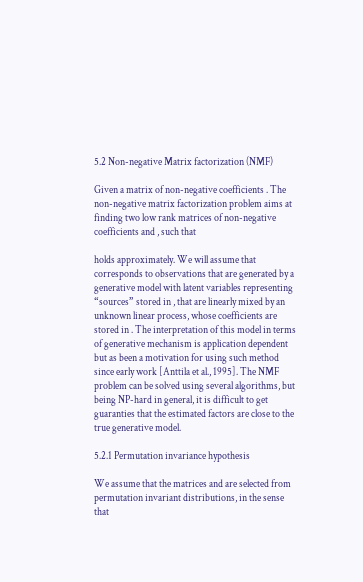5.2 Non-negative Matrix factorization (NMF)

Given a matrix of non-negative coefficients . The non-negative matrix factorization problem aims at finding two low rank matrices of non-negative coefficients and , such that

holds approximately. We will assume that corresponds to observations that are generated by a generative model with latent variables representing “sources” stored in , that are linearly mixed by an unknown linear process, whose coefficients are stored in . The interpretation of this model in terms of generative mechanism is application dependent but as been a motivation for using such method since early work [Anttila et al., 1995]. The NMF problem can be solved using several algorithms, but being NP-hard in general, it is difficult to get guaranties that the estimated factors are close to the true generative model.

5.2.1 Permutation invariance hypothesis

We assume that the matrices and are selected from permutation invariant distributions, in the sense that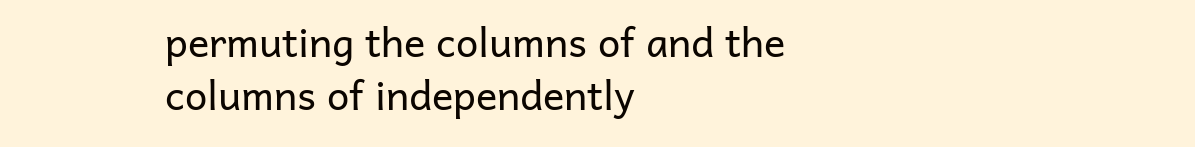permuting the columns of and the columns of independently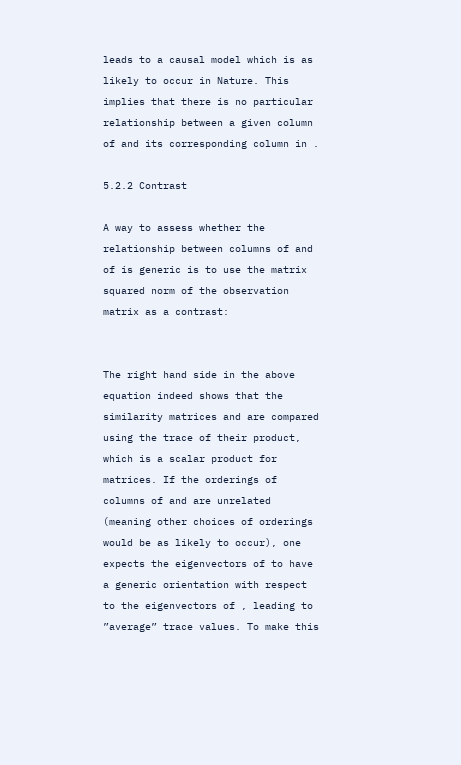leads to a causal model which is as likely to occur in Nature. This implies that there is no particular relationship between a given column of and its corresponding column in .

5.2.2 Contrast

A way to assess whether the relationship between columns of and of is generic is to use the matrix squared norm of the observation matrix as a contrast:


The right hand side in the above equation indeed shows that the similarity matrices and are compared using the trace of their product, which is a scalar product for matrices. If the orderings of columns of and are unrelated (meaning other choices of orderings would be as likely to occur), one expects the eigenvectors of to have a generic orientation with respect to the eigenvectors of , leading to ”average” trace values. To make this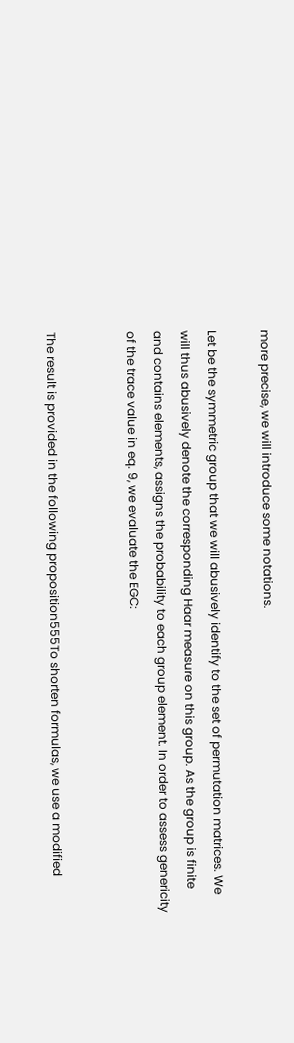more precise, we will introduce some notations.

Let be the symmetric group that we will abusively identify to the set of permutation matrices. We will thus abusively denote the corresponding Haar measure on this group. As the group is finite and contains elements, assigns the probability to each group element. In order to assess genericity of the trace value in eq. 9, we evaluate the EGC:


The result is provided in the following proposition555To shorten formulas, we use a modified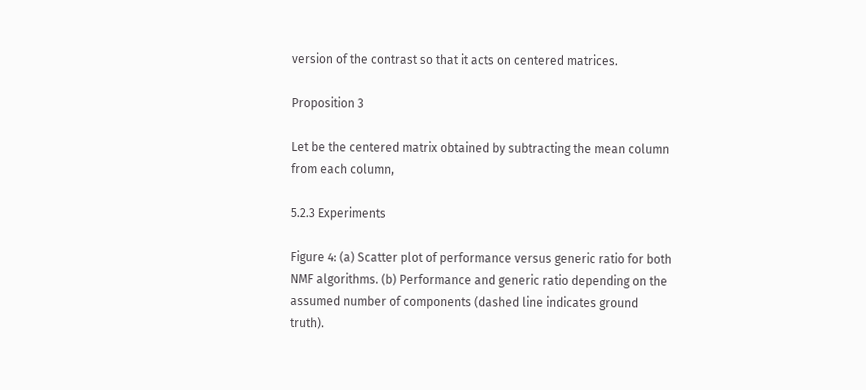version of the contrast so that it acts on centered matrices.

Proposition 3

Let be the centered matrix obtained by subtracting the mean column from each column,

5.2.3 Experiments

Figure 4: (a) Scatter plot of performance versus generic ratio for both NMF algorithms. (b) Performance and generic ratio depending on the assumed number of components (dashed line indicates ground truth).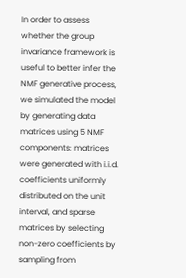In order to assess whether the group invariance framework is useful to better infer the NMF generative process, we simulated the model by generating data matrices using 5 NMF components: matrices were generated with i.i.d. coefficients uniformly distributed on the unit interval, and sparse matrices by selecting non-zero coefficients by sampling from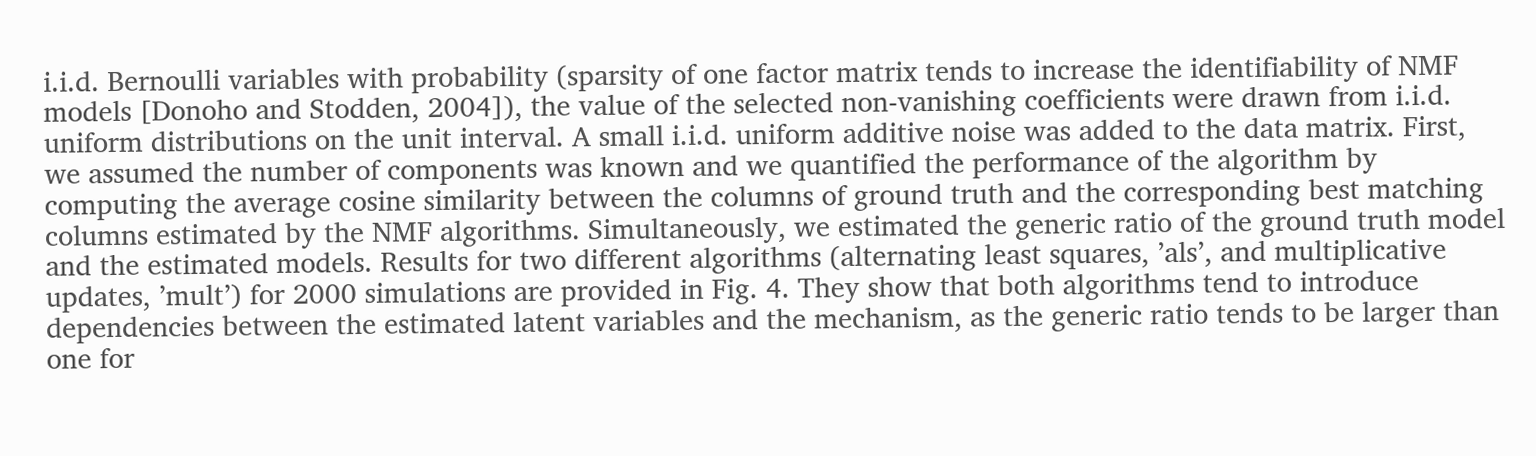i.i.d. Bernoulli variables with probability (sparsity of one factor matrix tends to increase the identifiability of NMF models [Donoho and Stodden, 2004]), the value of the selected non-vanishing coefficients were drawn from i.i.d. uniform distributions on the unit interval. A small i.i.d. uniform additive noise was added to the data matrix. First, we assumed the number of components was known and we quantified the performance of the algorithm by computing the average cosine similarity between the columns of ground truth and the corresponding best matching columns estimated by the NMF algorithms. Simultaneously, we estimated the generic ratio of the ground truth model and the estimated models. Results for two different algorithms (alternating least squares, ’als’, and multiplicative updates, ’mult’) for 2000 simulations are provided in Fig. 4. They show that both algorithms tend to introduce dependencies between the estimated latent variables and the mechanism, as the generic ratio tends to be larger than one for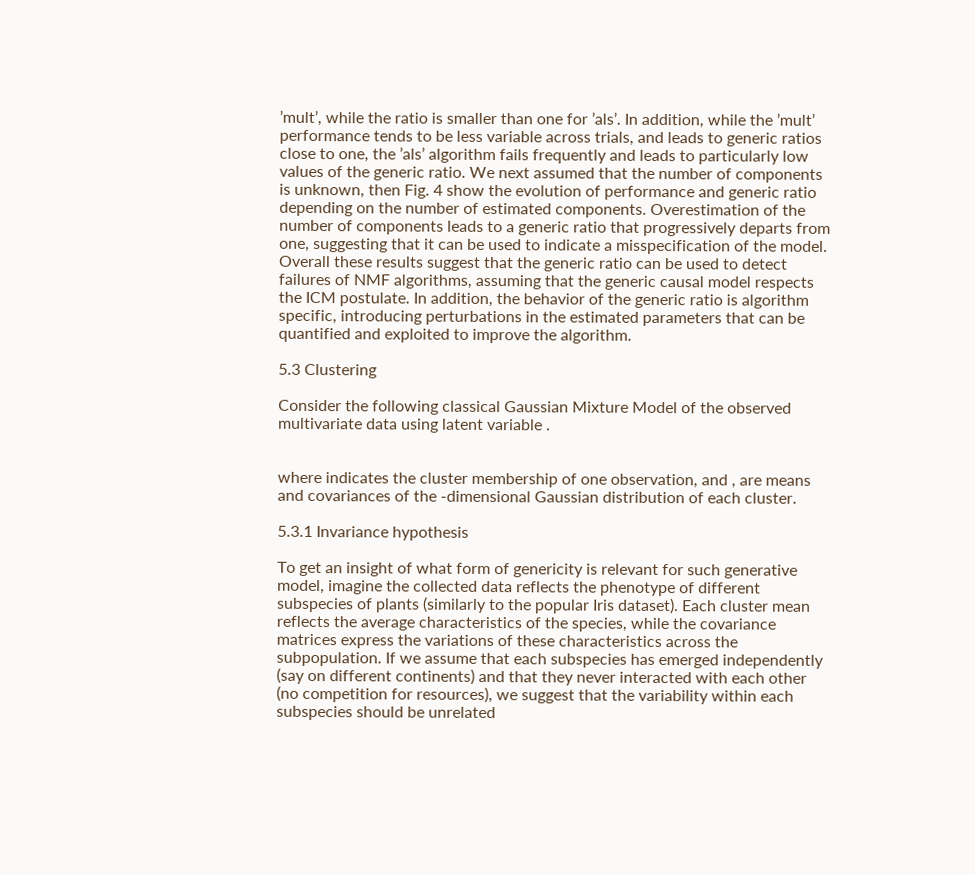’mult’, while the ratio is smaller than one for ’als’. In addition, while the ’mult’ performance tends to be less variable across trials, and leads to generic ratios close to one, the ’als’ algorithm fails frequently and leads to particularly low values of the generic ratio. We next assumed that the number of components is unknown, then Fig. 4 show the evolution of performance and generic ratio depending on the number of estimated components. Overestimation of the number of components leads to a generic ratio that progressively departs from one, suggesting that it can be used to indicate a misspecification of the model. Overall these results suggest that the generic ratio can be used to detect failures of NMF algorithms, assuming that the generic causal model respects the ICM postulate. In addition, the behavior of the generic ratio is algorithm specific, introducing perturbations in the estimated parameters that can be quantified and exploited to improve the algorithm.

5.3 Clustering

Consider the following classical Gaussian Mixture Model of the observed multivariate data using latent variable .


where indicates the cluster membership of one observation, and , are means and covariances of the -dimensional Gaussian distribution of each cluster.

5.3.1 Invariance hypothesis

To get an insight of what form of genericity is relevant for such generative model, imagine the collected data reflects the phenotype of different subspecies of plants (similarly to the popular Iris dataset). Each cluster mean reflects the average characteristics of the species, while the covariance matrices express the variations of these characteristics across the subpopulation. If we assume that each subspecies has emerged independently (say on different continents) and that they never interacted with each other (no competition for resources), we suggest that the variability within each subspecies should be unrelated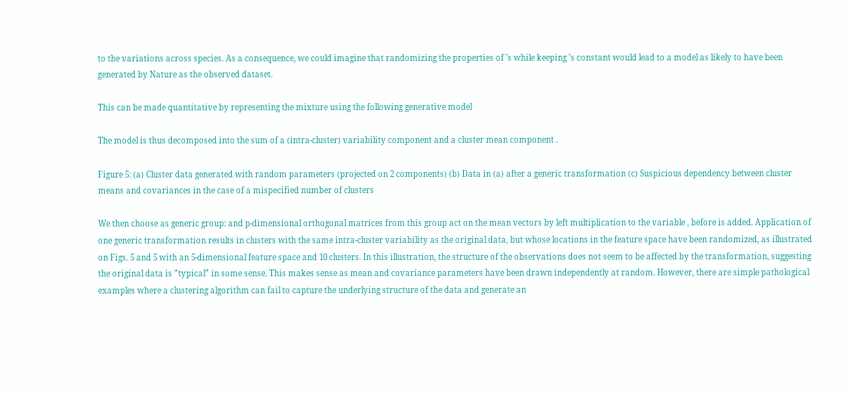to the variations across species. As a consequence, we could imagine that randomizing the properties of ’s while keeping ’s constant would lead to a model as likely to have been generated by Nature as the observed dataset.

This can be made quantitative by representing the mixture using the following generative model

The model is thus decomposed into the sum of a (intra-cluster) variability component and a cluster mean component .

Figure 5: (a) Cluster data generated with random parameters (projected on 2 components) (b) Data in (a) after a generic transformation (c) Suspicious dependency between cluster means and covariances in the case of a mispecified number of clusters

We then choose as generic group: and p-dimensional orthogonal matrices from this group act on the mean vectors by left multiplication to the variable , before is added. Application of one generic transformation results in clusters with the same intra-cluster variability as the original data, but whose locations in the feature space have been randomized, as illustrated on Figs. 5 and 5 with an 5-dimensional feature space and 10 clusters. In this illustration, the structure of the observations does not seem to be affected by the transformation, suggesting the original data is ”typical” in some sense. This makes sense as mean and covariance parameters have been drawn independently at random. However, there are simple pathological examples where a clustering algorithm can fail to capture the underlying structure of the data and generate an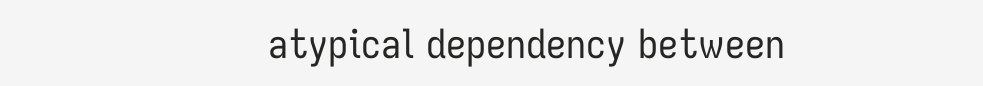atypical dependency between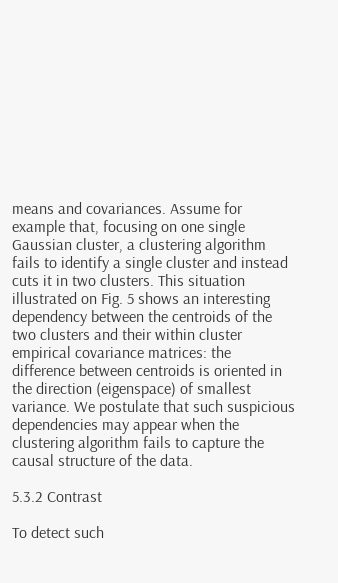means and covariances. Assume for example that, focusing on one single Gaussian cluster, a clustering algorithm fails to identify a single cluster and instead cuts it in two clusters. This situation illustrated on Fig. 5 shows an interesting dependency between the centroids of the two clusters and their within cluster empirical covariance matrices: the difference between centroids is oriented in the direction (eigenspace) of smallest variance. We postulate that such suspicious dependencies may appear when the clustering algorithm fails to capture the causal structure of the data.

5.3.2 Contrast

To detect such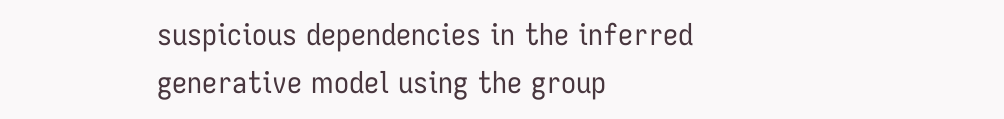suspicious dependencies in the inferred generative model using the group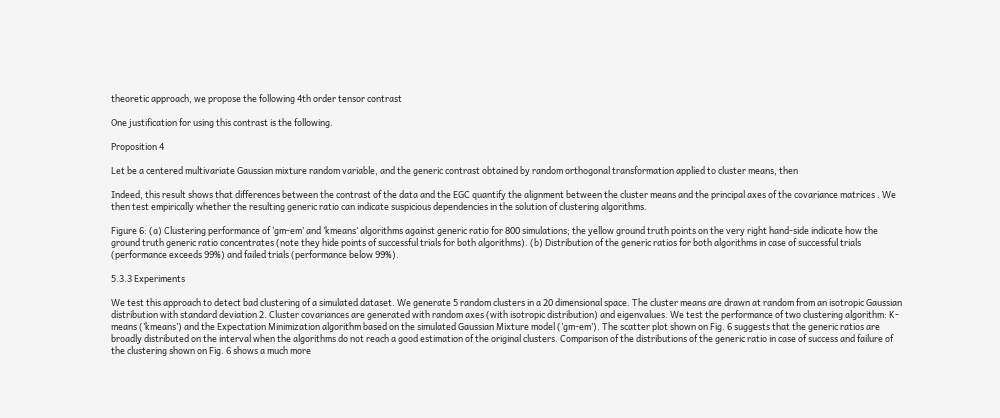theoretic approach, we propose the following 4th order tensor contrast

One justification for using this contrast is the following.

Proposition 4

Let be a centered multivariate Gaussian mixture random variable, and the generic contrast obtained by random orthogonal transformation applied to cluster means, then

Indeed, this result shows that differences between the contrast of the data and the EGC quantify the alignment between the cluster means and the principal axes of the covariance matrices . We then test empirically whether the resulting generic ratio can indicate suspicious dependencies in the solution of clustering algorithms.

Figure 6: (a) Clustering performance of ’gm-em’ and ’kmeans’ algorithms against generic ratio for 800 simulations; the yellow ground truth points on the very right hand-side indicate how the ground truth generic ratio concentrates (note they hide points of successful trials for both algorithms). (b) Distribution of the generic ratios for both algorithms in case of successful trials (performance exceeds 99%) and failed trials (performance below 99%).

5.3.3 Experiments

We test this approach to detect bad clustering of a simulated dataset. We generate 5 random clusters in a 20 dimensional space. The cluster means are drawn at random from an isotropic Gaussian distribution with standard deviation 2. Cluster covariances are generated with random axes (with isotropic distribution) and eigenvalues. We test the performance of two clustering algorithm: K-means (’kmeans’) and the Expectation Minimization algorithm based on the simulated Gaussian Mixture model (’gm-em’). The scatter plot shown on Fig. 6 suggests that the generic ratios are broadly distributed on the interval when the algorithms do not reach a good estimation of the original clusters. Comparison of the distributions of the generic ratio in case of success and failure of the clustering shown on Fig. 6 shows a much more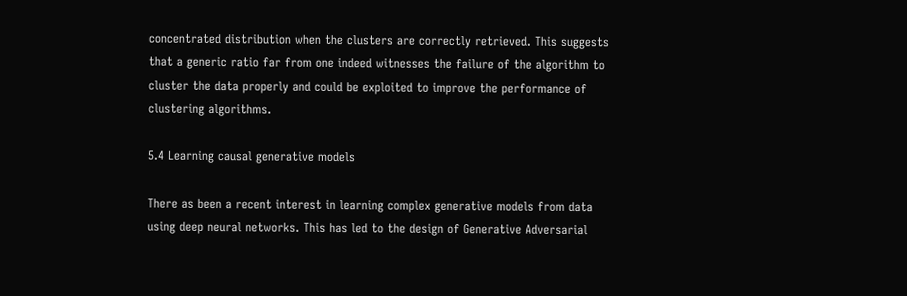concentrated distribution when the clusters are correctly retrieved. This suggests that a generic ratio far from one indeed witnesses the failure of the algorithm to cluster the data properly and could be exploited to improve the performance of clustering algorithms.

5.4 Learning causal generative models

There as been a recent interest in learning complex generative models from data using deep neural networks. This has led to the design of Generative Adversarial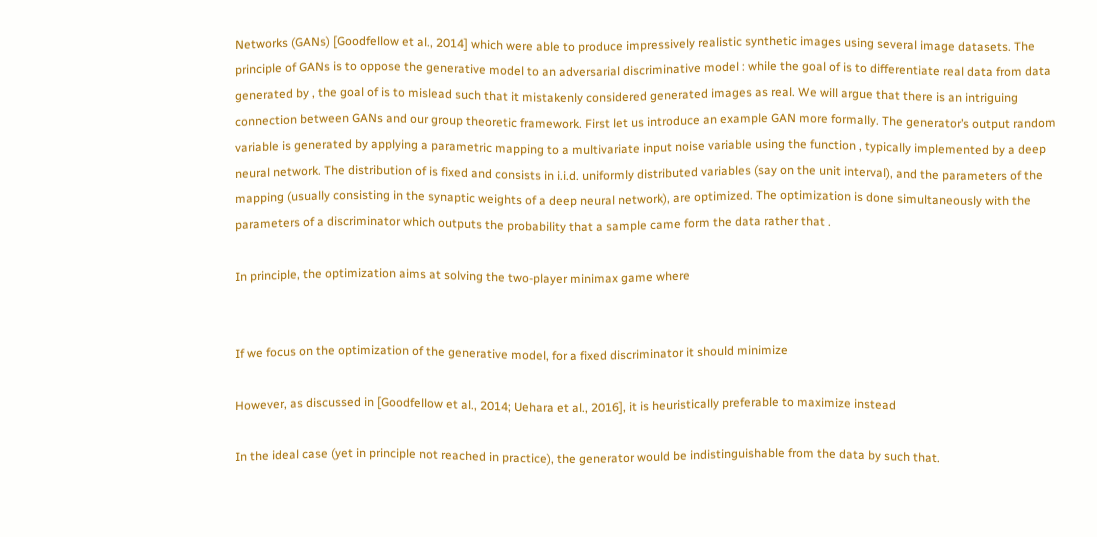Networks (GANs) [Goodfellow et al., 2014] which were able to produce impressively realistic synthetic images using several image datasets. The principle of GANs is to oppose the generative model to an adversarial discriminative model : while the goal of is to differentiate real data from data generated by , the goal of is to mislead such that it mistakenly considered generated images as real. We will argue that there is an intriguing connection between GANs and our group theoretic framework. First let us introduce an example GAN more formally. The generator’s output random variable is generated by applying a parametric mapping to a multivariate input noise variable using the function , typically implemented by a deep neural network. The distribution of is fixed and consists in i.i.d. uniformly distributed variables (say on the unit interval), and the parameters of the mapping (usually consisting in the synaptic weights of a deep neural network), are optimized. The optimization is done simultaneously with the parameters of a discriminator which outputs the probability that a sample came form the data rather that .

In principle, the optimization aims at solving the two-player minimax game where


If we focus on the optimization of the generative model, for a fixed discriminator it should minimize

However, as discussed in [Goodfellow et al., 2014; Uehara et al., 2016], it is heuristically preferable to maximize instead

In the ideal case (yet in principle not reached in practice), the generator would be indistinguishable from the data by such that.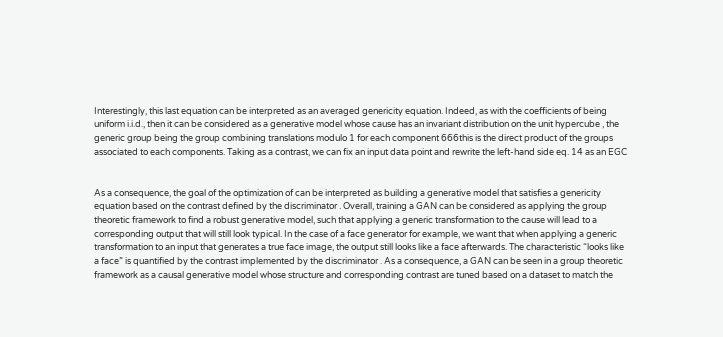Interestingly, this last equation can be interpreted as an averaged genericity equation. Indeed, as with the coefficients of being uniform i.i.d., then it can be considered as a generative model whose cause has an invariant distribution on the unit hypercube , the generic group being the group combining translations modulo 1 for each component 666this is the direct product of the groups associated to each components. Taking as a contrast, we can fix an input data point and rewrite the left-hand side eq. 14 as an EGC


As a consequence, the goal of the optimization of can be interpreted as building a generative model that satisfies a genericity equation based on the contrast defined by the discriminator . Overall, training a GAN can be considered as applying the group theoretic framework to find a robust generative model, such that applying a generic transformation to the cause will lead to a corresponding output that will still look typical. In the case of a face generator for example, we want that when applying a generic transformation to an input that generates a true face image, the output still looks like a face afterwards. The characteristic “looks like a face” is quantified by the contrast implemented by the discriminator . As a consequence, a GAN can be seen in a group theoretic framework as a causal generative model whose structure and corresponding contrast are tuned based on a dataset to match the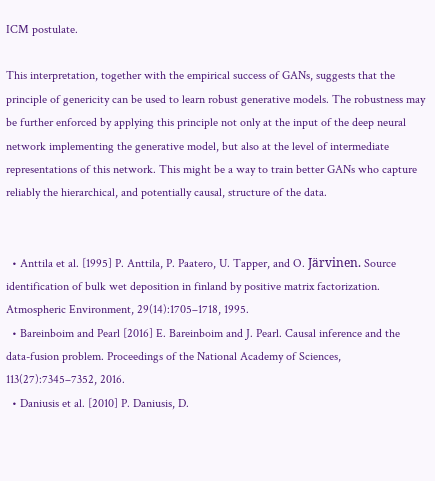ICM postulate.

This interpretation, together with the empirical success of GANs, suggests that the principle of genericity can be used to learn robust generative models. The robustness may be further enforced by applying this principle not only at the input of the deep neural network implementing the generative model, but also at the level of intermediate representations of this network. This might be a way to train better GANs who capture reliably the hierarchical, and potentially causal, structure of the data.


  • Anttila et al. [1995] P. Anttila, P. Paatero, U. Tapper, and O. Järvinen. Source identification of bulk wet deposition in finland by positive matrix factorization. Atmospheric Environment, 29(14):1705–1718, 1995.
  • Bareinboim and Pearl [2016] E. Bareinboim and J. Pearl. Causal inference and the data-fusion problem. Proceedings of the National Academy of Sciences, 113(27):7345–7352, 2016.
  • Daniusis et al. [2010] P. Daniusis, D.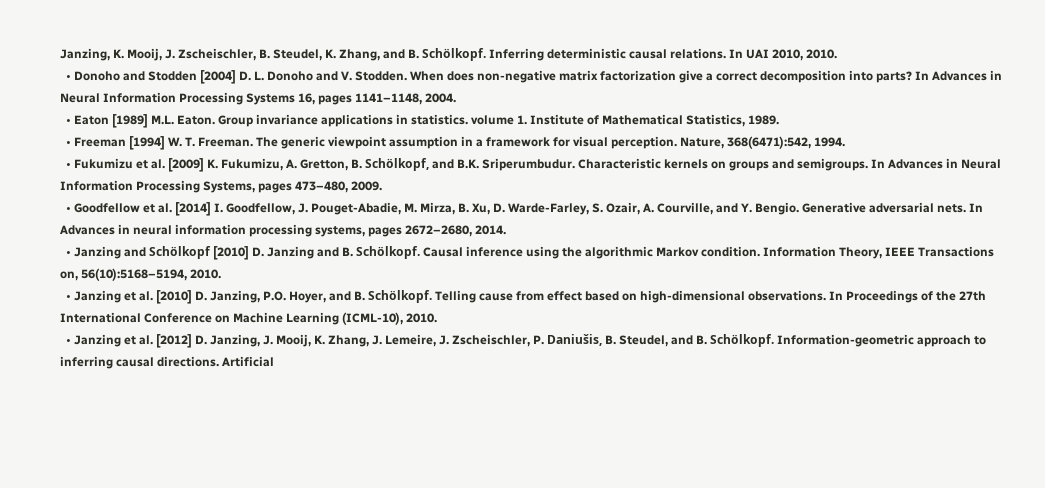Janzing, K. Mooij, J. Zscheischler, B. Steudel, K. Zhang, and B. Schölkopf. Inferring deterministic causal relations. In UAI 2010, 2010.
  • Donoho and Stodden [2004] D. L. Donoho and V. Stodden. When does non-negative matrix factorization give a correct decomposition into parts? In Advances in Neural Information Processing Systems 16, pages 1141–1148, 2004.
  • Eaton [1989] M.L. Eaton. Group invariance applications in statistics. volume 1. Institute of Mathematical Statistics, 1989.
  • Freeman [1994] W. T. Freeman. The generic viewpoint assumption in a framework for visual perception. Nature, 368(6471):542, 1994.
  • Fukumizu et al. [2009] K. Fukumizu, A. Gretton, B. Schölkopf, and B.K. Sriperumbudur. Characteristic kernels on groups and semigroups. In Advances in Neural Information Processing Systems, pages 473–480, 2009.
  • Goodfellow et al. [2014] I. Goodfellow, J. Pouget-Abadie, M. Mirza, B. Xu, D. Warde-Farley, S. Ozair, A. Courville, and Y. Bengio. Generative adversarial nets. In Advances in neural information processing systems, pages 2672–2680, 2014.
  • Janzing and Schölkopf [2010] D. Janzing and B. Schölkopf. Causal inference using the algorithmic Markov condition. Information Theory, IEEE Transactions on, 56(10):5168–5194, 2010.
  • Janzing et al. [2010] D. Janzing, P.O. Hoyer, and B. Schölkopf. Telling cause from effect based on high-dimensional observations. In Proceedings of the 27th International Conference on Machine Learning (ICML-10), 2010.
  • Janzing et al. [2012] D. Janzing, J. Mooij, K. Zhang, J. Lemeire, J. Zscheischler, P. Daniušis, B. Steudel, and B. Schölkopf. Information-geometric approach to inferring causal directions. Artificial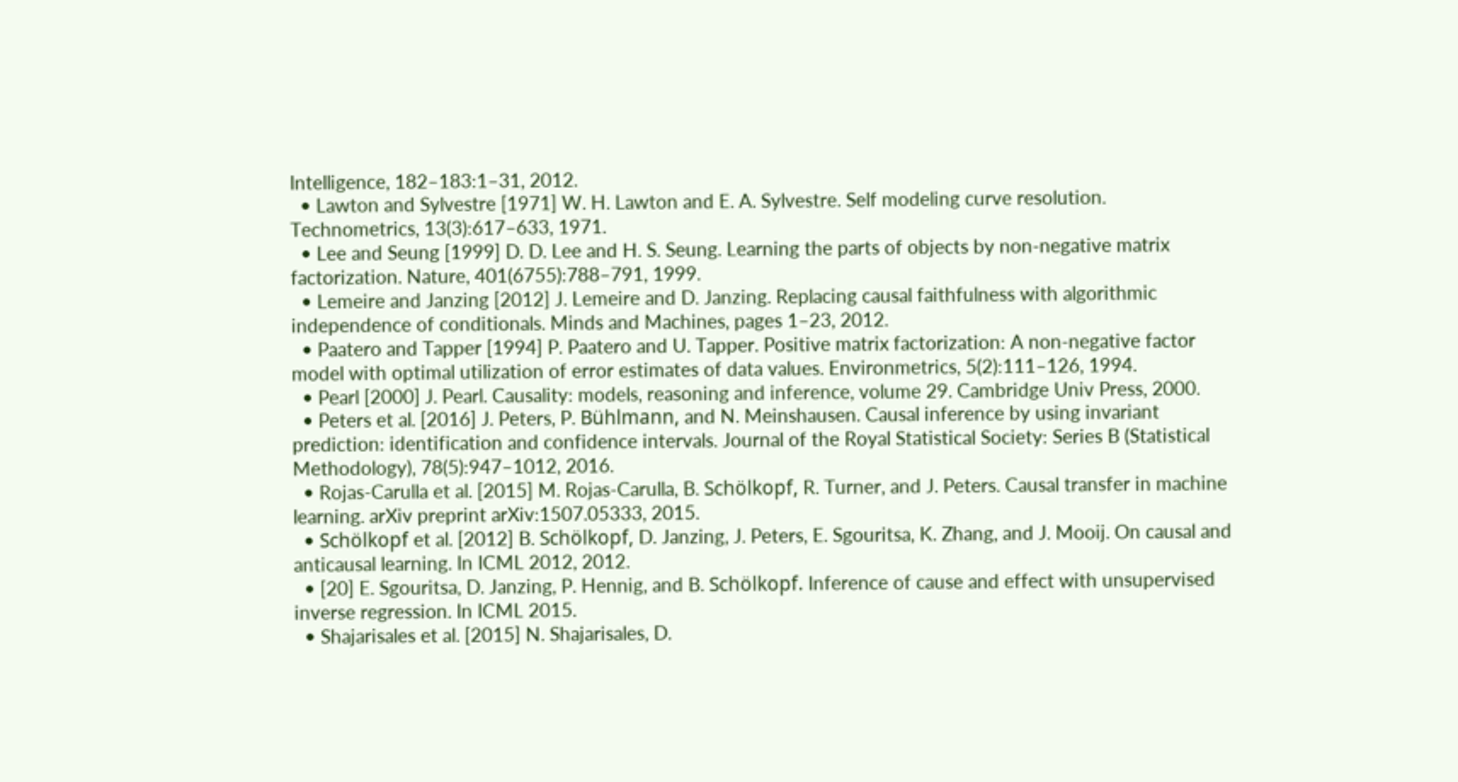Intelligence, 182–183:1–31, 2012.
  • Lawton and Sylvestre [1971] W. H. Lawton and E. A. Sylvestre. Self modeling curve resolution. Technometrics, 13(3):617–633, 1971.
  • Lee and Seung [1999] D. D. Lee and H. S. Seung. Learning the parts of objects by non-negative matrix factorization. Nature, 401(6755):788–791, 1999.
  • Lemeire and Janzing [2012] J. Lemeire and D. Janzing. Replacing causal faithfulness with algorithmic independence of conditionals. Minds and Machines, pages 1–23, 2012.
  • Paatero and Tapper [1994] P. Paatero and U. Tapper. Positive matrix factorization: A non-negative factor model with optimal utilization of error estimates of data values. Environmetrics, 5(2):111–126, 1994.
  • Pearl [2000] J. Pearl. Causality: models, reasoning and inference, volume 29. Cambridge Univ Press, 2000.
  • Peters et al. [2016] J. Peters, P. Bühlmann, and N. Meinshausen. Causal inference by using invariant prediction: identification and confidence intervals. Journal of the Royal Statistical Society: Series B (Statistical Methodology), 78(5):947–1012, 2016.
  • Rojas-Carulla et al. [2015] M. Rojas-Carulla, B. Schölkopf, R. Turner, and J. Peters. Causal transfer in machine learning. arXiv preprint arXiv:1507.05333, 2015.
  • Schölkopf et al. [2012] B. Schölkopf, D. Janzing, J. Peters, E. Sgouritsa, K. Zhang, and J. Mooij. On causal and anticausal learning. In ICML 2012, 2012.
  • [20] E. Sgouritsa, D. Janzing, P. Hennig, and B. Schölkopf. Inference of cause and effect with unsupervised inverse regression. In ICML 2015.
  • Shajarisales et al. [2015] N. Shajarisales, D.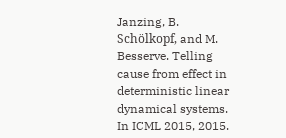Janzing, B. Schölkopf, and M. Besserve. Telling cause from effect in deterministic linear dynamical systems. In ICML 2015, 2015.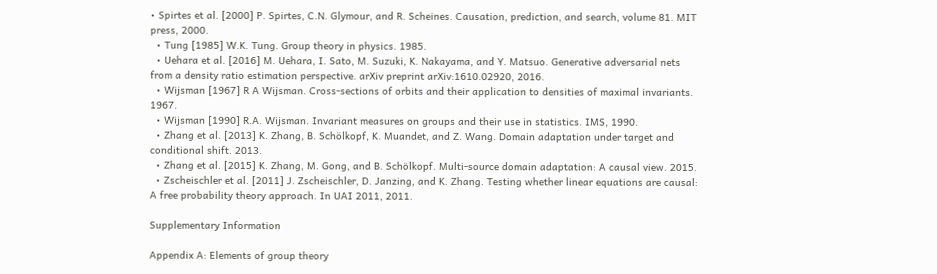• Spirtes et al. [2000] P. Spirtes, C.N. Glymour, and R. Scheines. Causation, prediction, and search, volume 81. MIT press, 2000.
  • Tung [1985] W.K. Tung. Group theory in physics. 1985.
  • Uehara et al. [2016] M. Uehara, I. Sato, M. Suzuki, K. Nakayama, and Y. Matsuo. Generative adversarial nets from a density ratio estimation perspective. arXiv preprint arXiv:1610.02920, 2016.
  • Wijsman [1967] R A Wijsman. Cross-sections of orbits and their application to densities of maximal invariants. 1967.
  • Wijsman [1990] R.A. Wijsman. Invariant measures on groups and their use in statistics. IMS, 1990.
  • Zhang et al. [2013] K. Zhang, B. Schölkopf, K. Muandet, and Z. Wang. Domain adaptation under target and conditional shift. 2013.
  • Zhang et al. [2015] K. Zhang, M. Gong, and B. Schölkopf. Multi-source domain adaptation: A causal view. 2015.
  • Zscheischler et al. [2011] J. Zscheischler, D. Janzing, and K. Zhang. Testing whether linear equations are causal: A free probability theory approach. In UAI 2011, 2011.

Supplementary Information

Appendix A: Elements of group theory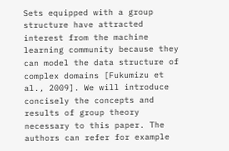Sets equipped with a group structure have attracted interest from the machine learning community because they can model the data structure of complex domains [Fukumizu et al., 2009]. We will introduce concisely the concepts and results of group theory necessary to this paper. The authors can refer for example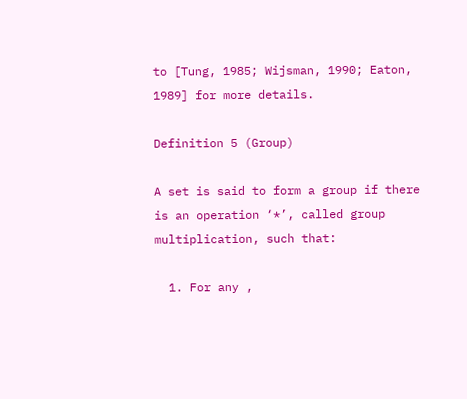to [Tung, 1985; Wijsman, 1990; Eaton, 1989] for more details.

Definition 5 (Group)

A set is said to form a group if there is an operation ‘*’, called group multiplication, such that:

  1. For any ,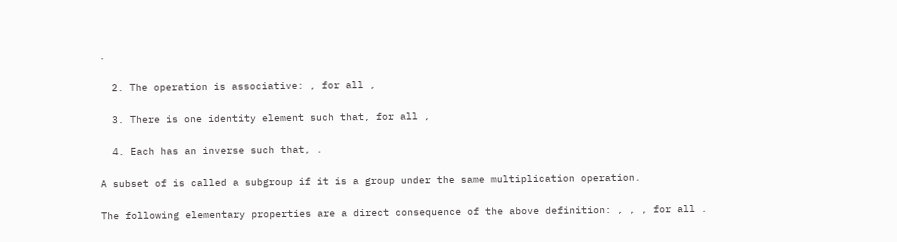.

  2. The operation is associative: , for all ,

  3. There is one identity element such that, for all ,

  4. Each has an inverse such that, .

A subset of is called a subgroup if it is a group under the same multiplication operation.

The following elementary properties are a direct consequence of the above definition: , , , for all .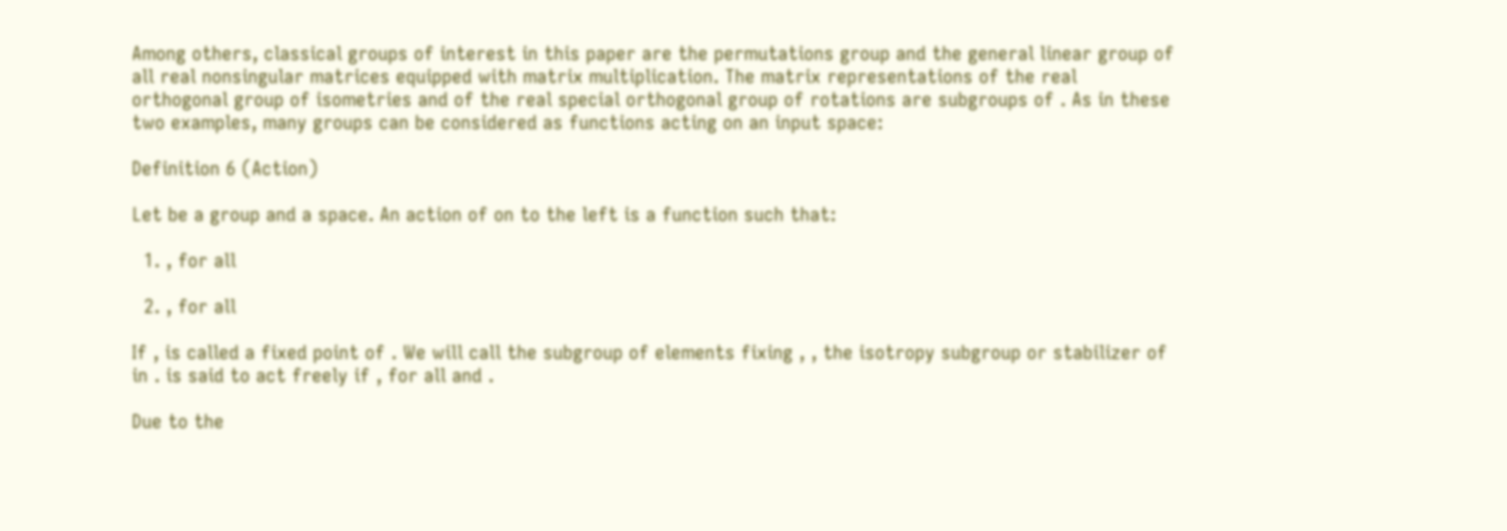Among others, classical groups of interest in this paper are the permutations group and the general linear group of all real nonsingular matrices equipped with matrix multiplication. The matrix representations of the real orthogonal group of isometries and of the real special orthogonal group of rotations are subgroups of . As in these two examples, many groups can be considered as functions acting on an input space:

Definition 6 (Action)

Let be a group and a space. An action of on to the left is a function such that:

  1. , for all

  2. , for all

If , is called a fixed point of . We will call the subgroup of elements fixing , , the isotropy subgroup or stabilizer of in . is said to act freely if , for all and .

Due to the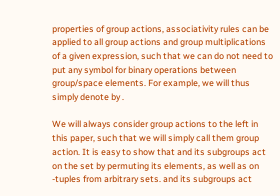properties of group actions, associativity rules can be applied to all group actions and group multiplications of a given expression, such that we can do not need to put any symbol for binary operations between group/space elements. For example, we will thus simply denote by .

We will always consider group actions to the left in this paper, such that we will simply call them group action. It is easy to show that and its subgroups act on the set by permuting its elements, as well as on -tuples from arbitrary sets. and its subgroups act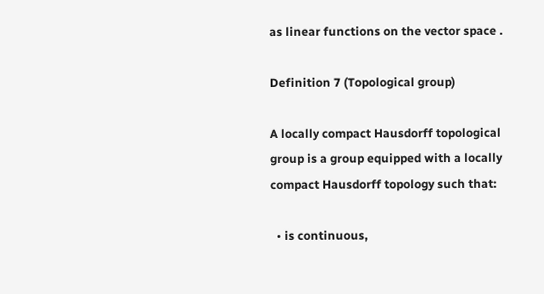as linear functions on the vector space .

Definition 7 (Topological group)

A locally compact Hausdorff topological group is a group equipped with a locally compact Hausdorff topology such that:

  • is continuous,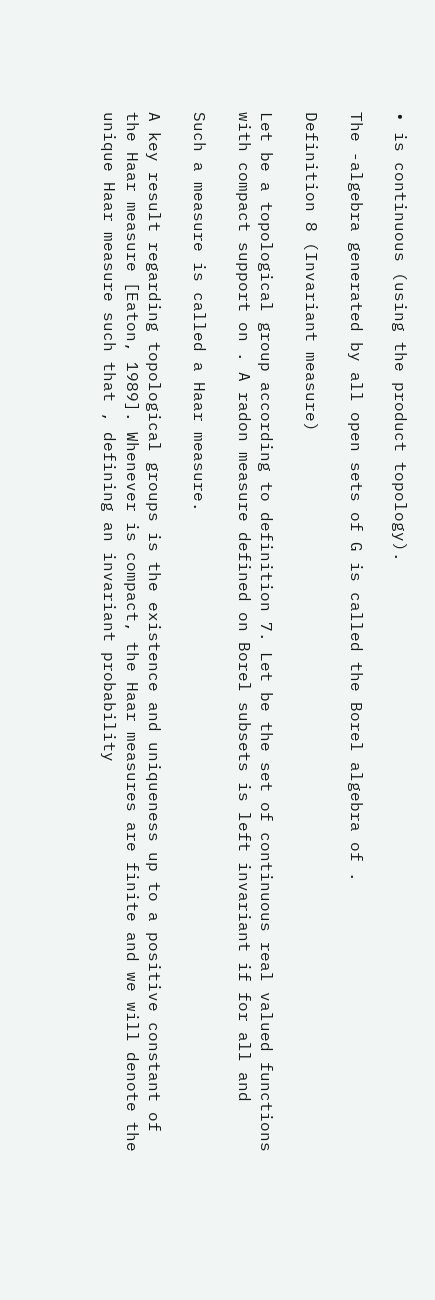• is continuous (using the product topology).

The -algebra generated by all open sets of G is called the Borel algebra of .

Definition 8 (Invariant measure)

Let be a topological group according to definition 7. Let be the set of continuous real valued functions with compact support on . A radon measure defined on Borel subsets is left invariant if for all and

Such a measure is called a Haar measure.

A key result regarding topological groups is the existence and uniqueness up to a positive constant of the Haar measure [Eaton, 1989]. Whenever is compact, the Haar measures are finite and we will denote the unique Haar measure such that , defining an invariant probability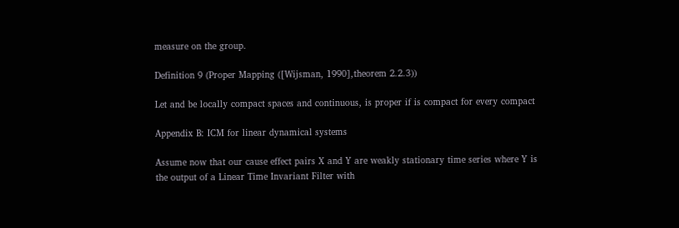measure on the group.

Definition 9 (Proper Mapping ([Wijsman, 1990],theorem 2.2.3))

Let and be locally compact spaces and continuous, is proper if is compact for every compact

Appendix B: ICM for linear dynamical systems

Assume now that our cause effect pairs X and Y are weakly stationary time series where Y is the output of a Linear Time Invariant Filter with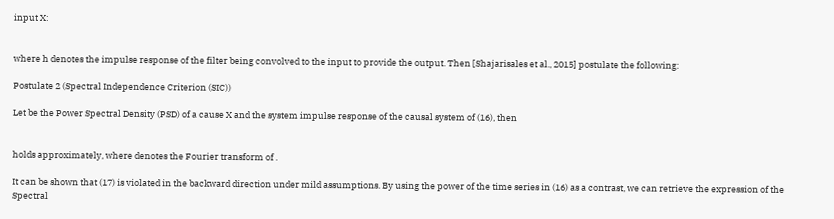input X:


where h denotes the impulse response of the filter being convolved to the input to provide the output. Then [Shajarisales et al., 2015] postulate the following:

Postulate 2 (Spectral Independence Criterion (SIC))

Let be the Power Spectral Density (PSD) of a cause X and the system impulse response of the causal system of (16), then


holds approximately, where denotes the Fourier transform of .

It can be shown that (17) is violated in the backward direction under mild assumptions. By using the power of the time series in (16) as a contrast, we can retrieve the expression of the Spectral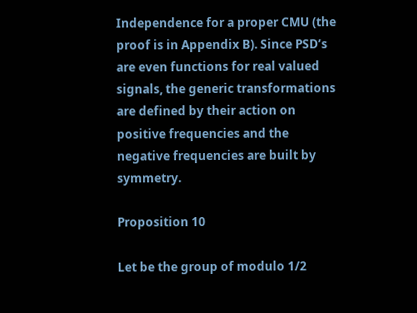Independence for a proper CMU (the proof is in Appendix B). Since PSD’s are even functions for real valued signals, the generic transformations are defined by their action on positive frequencies and the negative frequencies are built by symmetry.

Proposition 10

Let be the group of modulo 1/2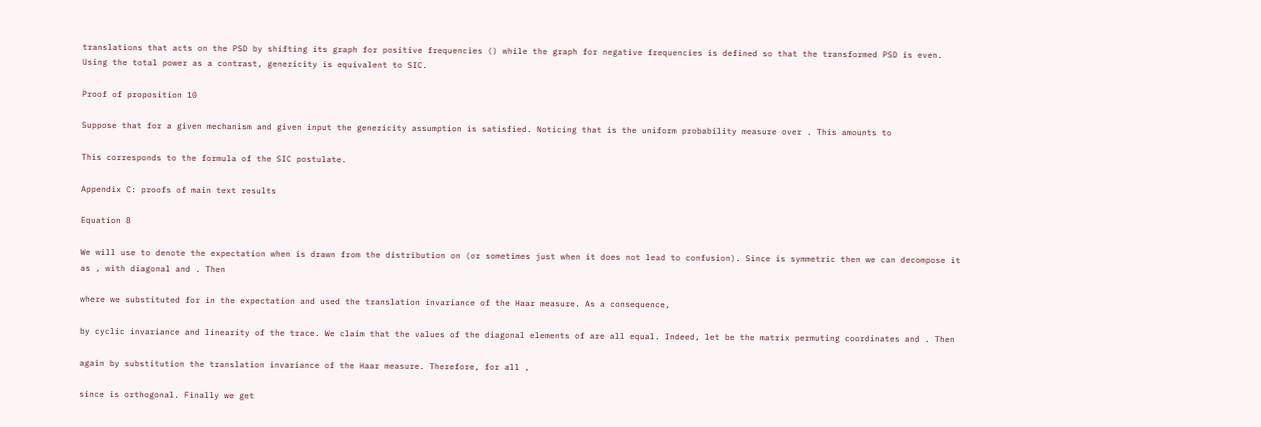translations that acts on the PSD by shifting its graph for positive frequencies () while the graph for negative frequencies is defined so that the transformed PSD is even. Using the total power as a contrast, genericity is equivalent to SIC.

Proof of proposition 10

Suppose that for a given mechanism and given input the genericity assumption is satisfied. Noticing that is the uniform probability measure over . This amounts to

This corresponds to the formula of the SIC postulate.

Appendix C: proofs of main text results

Equation 8

We will use to denote the expectation when is drawn from the distribution on (or sometimes just when it does not lead to confusion). Since is symmetric then we can decompose it as , with diagonal and . Then

where we substituted for in the expectation and used the translation invariance of the Haar measure. As a consequence,

by cyclic invariance and linearity of the trace. We claim that the values of the diagonal elements of are all equal. Indeed, let be the matrix permuting coordinates and . Then

again by substitution the translation invariance of the Haar measure. Therefore, for all ,

since is orthogonal. Finally we get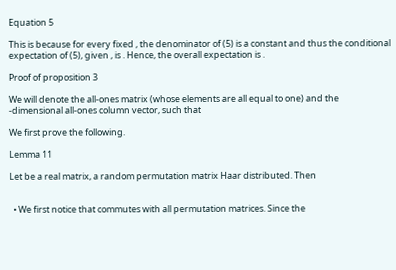Equation 5

This is because for every fixed , the denominator of (5) is a constant and thus the conditional expectation of (5), given , is . Hence, the overall expectation is .

Proof of proposition 3

We will denote the all-ones matrix (whose elements are all equal to one) and the -dimensional all-ones column vector, such that

We first prove the following.

Lemma 11

Let be a real matrix, a random permutation matrix Haar distributed. Then


  • We first notice that commutes with all permutation matrices. Since the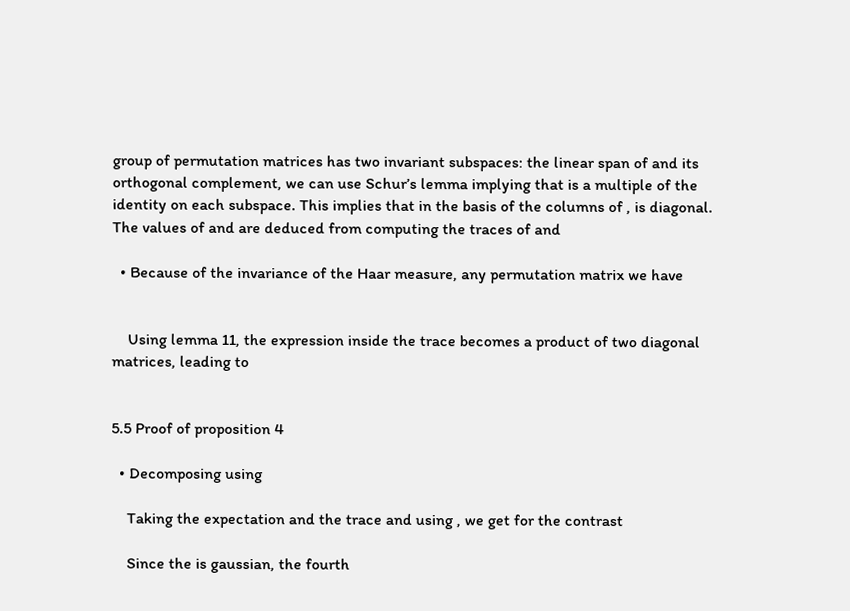group of permutation matrices has two invariant subspaces: the linear span of and its orthogonal complement, we can use Schur’s lemma implying that is a multiple of the identity on each subspace. This implies that in the basis of the columns of , is diagonal. The values of and are deduced from computing the traces of and

  • Because of the invariance of the Haar measure, any permutation matrix we have


    Using lemma 11, the expression inside the trace becomes a product of two diagonal matrices, leading to


5.5 Proof of proposition 4

  • Decomposing using

    Taking the expectation and the trace and using , we get for the contrast

    Since the is gaussian, the fourth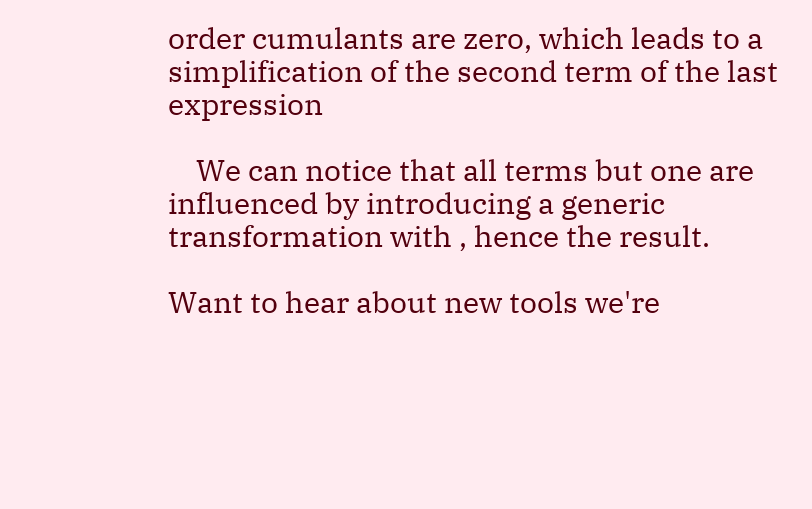order cumulants are zero, which leads to a simplification of the second term of the last expression

    We can notice that all terms but one are influenced by introducing a generic transformation with , hence the result.

Want to hear about new tools we're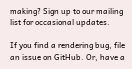making? Sign up to our mailing list for occasional updates.

If you find a rendering bug, file an issue on GitHub. Or, have a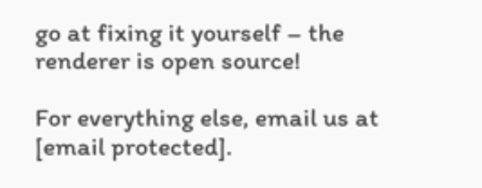go at fixing it yourself – the renderer is open source!

For everything else, email us at [email protected].